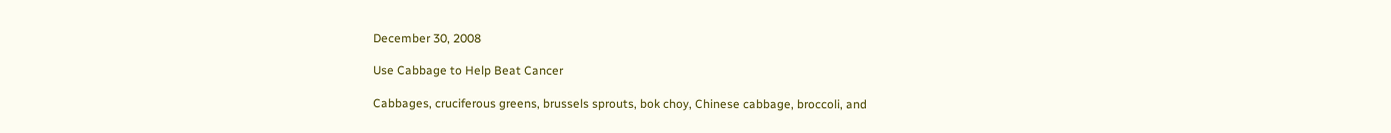December 30, 2008

Use Cabbage to Help Beat Cancer

Cabbages, cruciferous greens, brussels sprouts, bok choy, Chinese cabbage, broccoli, and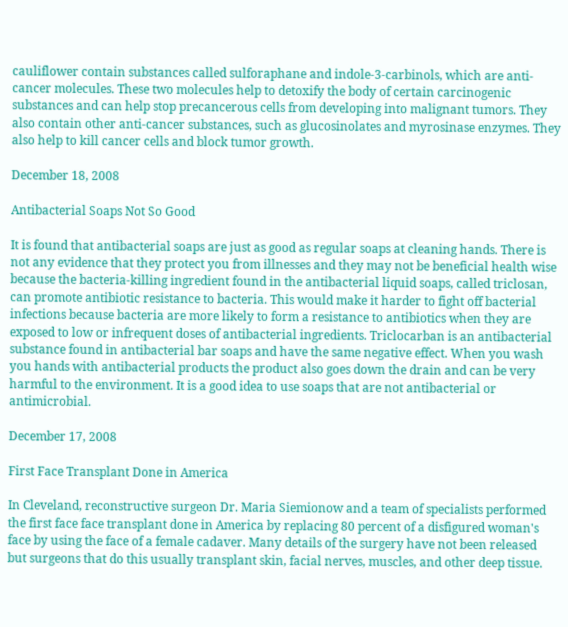cauliflower contain substances called sulforaphane and indole-3-carbinols, which are anti-cancer molecules. These two molecules help to detoxify the body of certain carcinogenic substances and can help stop precancerous cells from developing into malignant tumors. They also contain other anti-cancer substances, such as glucosinolates and myrosinase enzymes. They also help to kill cancer cells and block tumor growth.

December 18, 2008

Antibacterial Soaps Not So Good

It is found that antibacterial soaps are just as good as regular soaps at cleaning hands. There is not any evidence that they protect you from illnesses and they may not be beneficial health wise because the bacteria-killing ingredient found in the antibacterial liquid soaps, called triclosan, can promote antibiotic resistance to bacteria. This would make it harder to fight off bacterial infections because bacteria are more likely to form a resistance to antibiotics when they are exposed to low or infrequent doses of antibacterial ingredients. Triclocarban is an antibacterial substance found in antibacterial bar soaps and have the same negative effect. When you wash you hands with antibacterial products the product also goes down the drain and can be very harmful to the environment. It is a good idea to use soaps that are not antibacterial or antimicrobial.

December 17, 2008

First Face Transplant Done in America

In Cleveland, reconstructive surgeon Dr. Maria Siemionow and a team of specialists performed the first face face transplant done in America by replacing 80 percent of a disfigured woman's face by using the face of a female cadaver. Many details of the surgery have not been released but surgeons that do this usually transplant skin, facial nerves, muscles, and other deep tissue.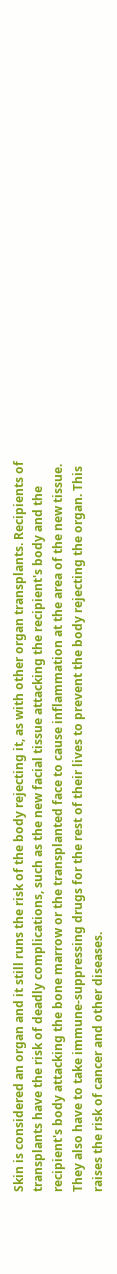Skin is considered an organ and it still runs the risk of the body rejecting it, as with other organ transplants. Recipients of transplants have the risk of deadly complications, such as the new facial tissue attacking the recipient's body and the recipient's body attacking the bone marrow or the transplanted face to cause inflammation at the area of the new tissue. They also have to take immune-suppressing drugs for the rest of their lives to prevent the body rejecting the organ. This raises the risk of cancer and other diseases.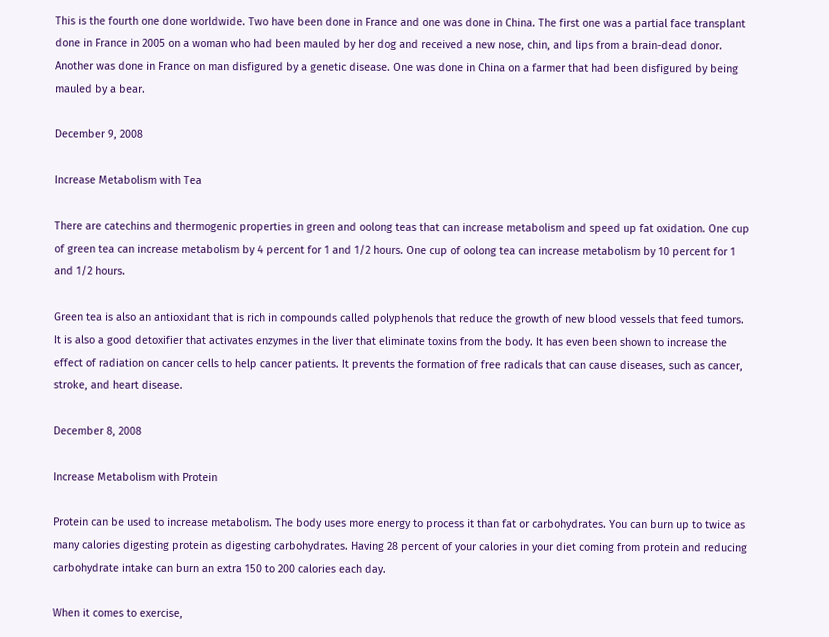This is the fourth one done worldwide. Two have been done in France and one was done in China. The first one was a partial face transplant done in France in 2005 on a woman who had been mauled by her dog and received a new nose, chin, and lips from a brain-dead donor. Another was done in France on man disfigured by a genetic disease. One was done in China on a farmer that had been disfigured by being mauled by a bear.

December 9, 2008

Increase Metabolism with Tea

There are catechins and thermogenic properties in green and oolong teas that can increase metabolism and speed up fat oxidation. One cup of green tea can increase metabolism by 4 percent for 1 and 1/2 hours. One cup of oolong tea can increase metabolism by 10 percent for 1 and 1/2 hours.

Green tea is also an antioxidant that is rich in compounds called polyphenols that reduce the growth of new blood vessels that feed tumors. It is also a good detoxifier that activates enzymes in the liver that eliminate toxins from the body. It has even been shown to increase the effect of radiation on cancer cells to help cancer patients. It prevents the formation of free radicals that can cause diseases, such as cancer, stroke, and heart disease.

December 8, 2008

Increase Metabolism with Protein

Protein can be used to increase metabolism. The body uses more energy to process it than fat or carbohydrates. You can burn up to twice as many calories digesting protein as digesting carbohydrates. Having 28 percent of your calories in your diet coming from protein and reducing carbohydrate intake can burn an extra 150 to 200 calories each day.

When it comes to exercise,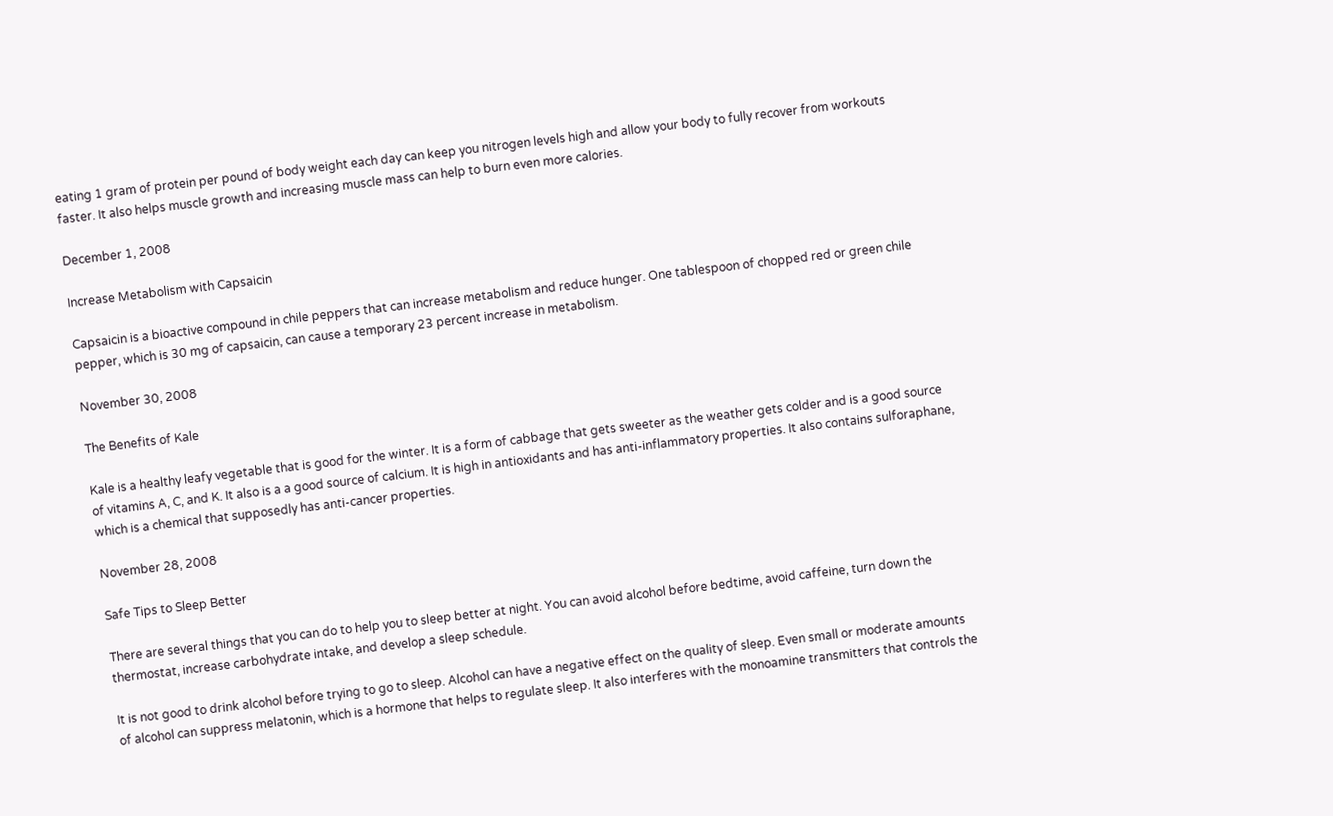eating 1 gram of protein per pound of body weight each day can keep you nitrogen levels high and allow your body to fully recover from workouts faster. It also helps muscle growth and increasing muscle mass can help to burn even more calories.

December 1, 2008

Increase Metabolism with Capsaicin

Capsaicin is a bioactive compound in chile peppers that can increase metabolism and reduce hunger. One tablespoon of chopped red or green chile pepper, which is 30 mg of capsaicin, can cause a temporary 23 percent increase in metabolism.

November 30, 2008

The Benefits of Kale

Kale is a healthy leafy vegetable that is good for the winter. It is a form of cabbage that gets sweeter as the weather gets colder and is a good source of vitamins A, C, and K. It also is a a good source of calcium. It is high in antioxidants and has anti-inflammatory properties. It also contains sulforaphane, which is a chemical that supposedly has anti-cancer properties.

November 28, 2008

Safe Tips to Sleep Better

There are several things that you can do to help you to sleep better at night. You can avoid alcohol before bedtime, avoid caffeine, turn down the thermostat, increase carbohydrate intake, and develop a sleep schedule.

It is not good to drink alcohol before trying to go to sleep. Alcohol can have a negative effect on the quality of sleep. Even small or moderate amounts of alcohol can suppress melatonin, which is a hormone that helps to regulate sleep. It also interferes with the monoamine transmitters that controls the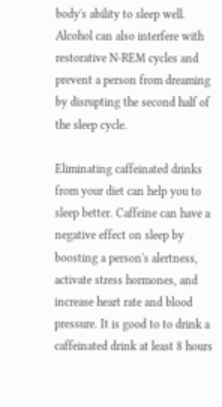body's ability to sleep well. Alcohol can also interfere with restorative N-REM cycles and prevent a person from dreaming by disrupting the second half of the sleep cycle.

Eliminating caffeinated drinks from your diet can help you to sleep better. Caffeine can have a negative effect on sleep by boosting a person's alertness, activate stress hormones, and increase heart rate and blood pressure. It is good to to drink a caffeinated drink at least 8 hours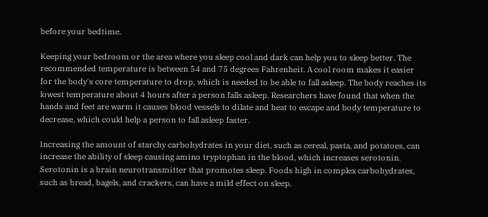before your bedtime.

Keeping your bedroom or the area where you sleep cool and dark can help you to sleep better. The recommended temperature is between 54 and 75 degrees Fahrenheit. A cool room makes it easier for the body's core temperature to drop, which is needed to be able to fall asleep. The body reaches its lowest temperature about 4 hours after a person falls asleep. Researchers have found that when the hands and feet are warm it causes blood vessels to dilate and heat to escape and body temperature to decrease, which could help a person to fall asleep faster.

Increasing the amount of starchy carbohydrates in your diet, such as cereal, pasta, and potatoes, can increase the ability of sleep causing amino tryptophan in the blood, which increases serotonin. Serotonin is a brain neurotransmitter that promotes sleep. Foods high in complex carbohydrates, such as bread, bagels, and crackers, can have a mild effect on sleep.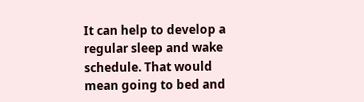It can help to develop a regular sleep and wake schedule. That would mean going to bed and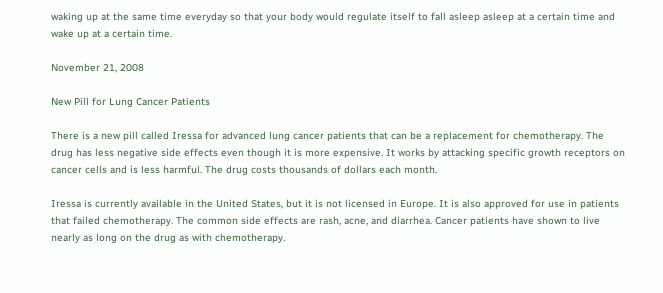waking up at the same time everyday so that your body would regulate itself to fall asleep asleep at a certain time and wake up at a certain time.

November 21, 2008

New Pill for Lung Cancer Patients

There is a new pill called Iressa for advanced lung cancer patients that can be a replacement for chemotherapy. The drug has less negative side effects even though it is more expensive. It works by attacking specific growth receptors on cancer cells and is less harmful. The drug costs thousands of dollars each month.

Iressa is currently available in the United States, but it is not licensed in Europe. It is also approved for use in patients that failed chemotherapy. The common side effects are rash, acne, and diarrhea. Cancer patients have shown to live nearly as long on the drug as with chemotherapy.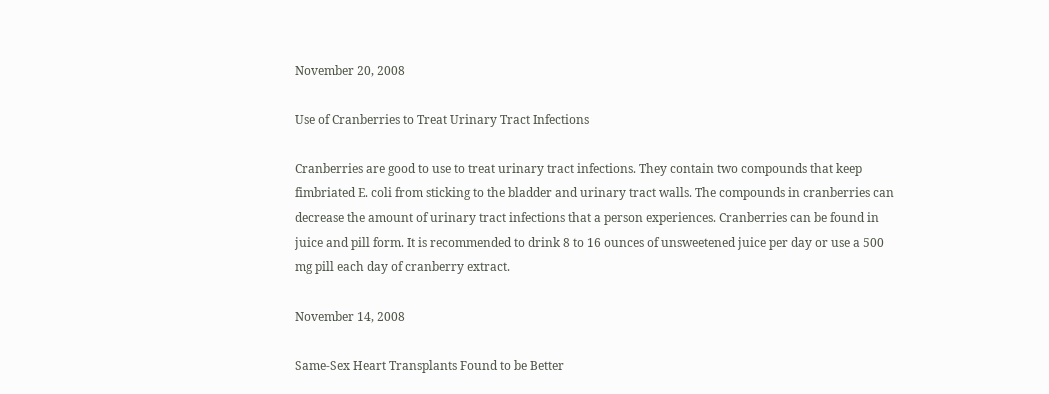November 20, 2008

Use of Cranberries to Treat Urinary Tract Infections

Cranberries are good to use to treat urinary tract infections. They contain two compounds that keep fimbriated E. coli from sticking to the bladder and urinary tract walls. The compounds in cranberries can decrease the amount of urinary tract infections that a person experiences. Cranberries can be found in juice and pill form. It is recommended to drink 8 to 16 ounces of unsweetened juice per day or use a 500 mg pill each day of cranberry extract.

November 14, 2008

Same-Sex Heart Transplants Found to be Better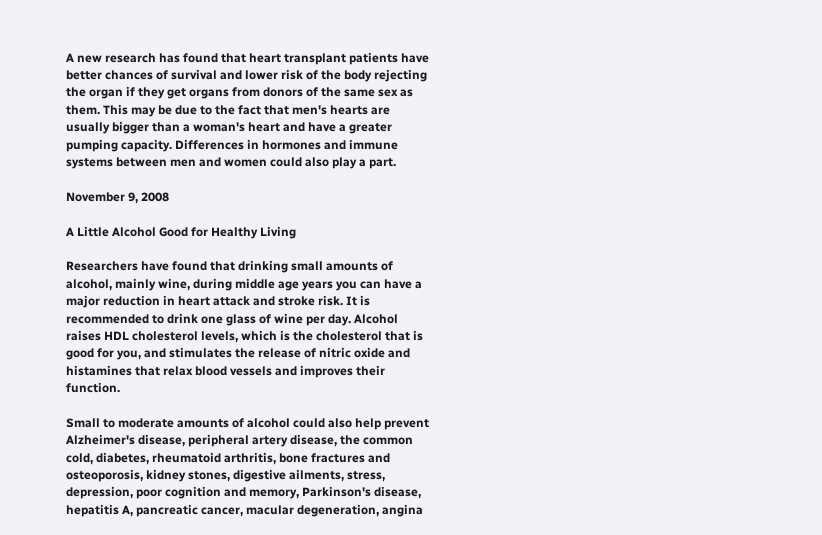A new research has found that heart transplant patients have better chances of survival and lower risk of the body rejecting the organ if they get organs from donors of the same sex as them. This may be due to the fact that men's hearts are usually bigger than a woman's heart and have a greater pumping capacity. Differences in hormones and immune systems between men and women could also play a part.

November 9, 2008

A Little Alcohol Good for Healthy Living

Researchers have found that drinking small amounts of alcohol, mainly wine, during middle age years you can have a major reduction in heart attack and stroke risk. It is recommended to drink one glass of wine per day. Alcohol raises HDL cholesterol levels, which is the cholesterol that is good for you, and stimulates the release of nitric oxide and histamines that relax blood vessels and improves their function.

Small to moderate amounts of alcohol could also help prevent Alzheimer's disease, peripheral artery disease, the common cold, diabetes, rheumatoid arthritis, bone fractures and osteoporosis, kidney stones, digestive ailments, stress, depression, poor cognition and memory, Parkinson's disease, hepatitis A, pancreatic cancer, macular degeneration, angina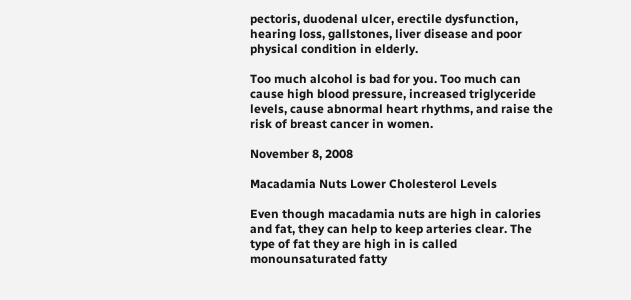pectoris, duodenal ulcer, erectile dysfunction, hearing loss, gallstones, liver disease and poor physical condition in elderly.

Too much alcohol is bad for you. Too much can cause high blood pressure, increased triglyceride levels, cause abnormal heart rhythms, and raise the risk of breast cancer in women.

November 8, 2008

Macadamia Nuts Lower Cholesterol Levels

Even though macadamia nuts are high in calories and fat, they can help to keep arteries clear. The type of fat they are high in is called monounsaturated fatty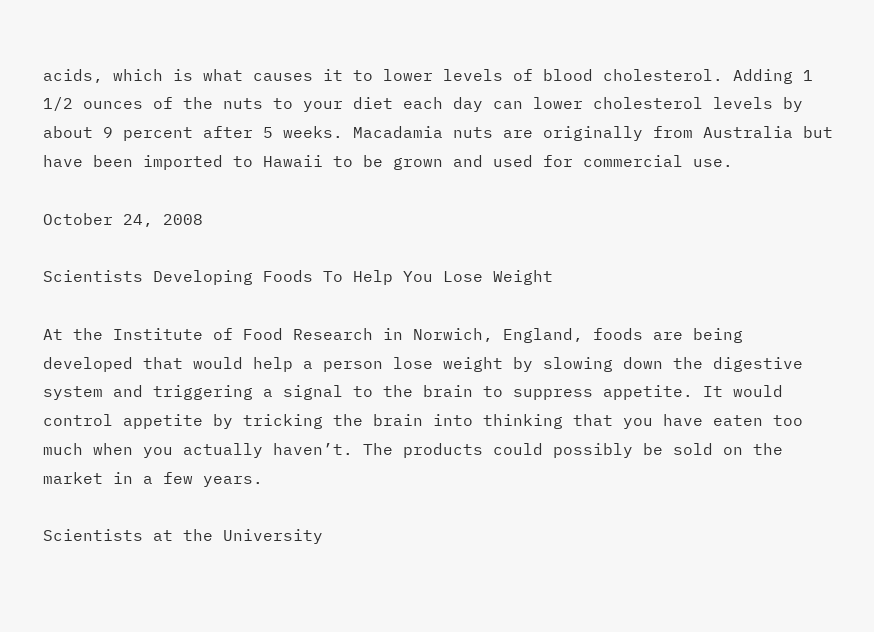acids, which is what causes it to lower levels of blood cholesterol. Adding 1 1/2 ounces of the nuts to your diet each day can lower cholesterol levels by about 9 percent after 5 weeks. Macadamia nuts are originally from Australia but have been imported to Hawaii to be grown and used for commercial use.

October 24, 2008

Scientists Developing Foods To Help You Lose Weight

At the Institute of Food Research in Norwich, England, foods are being developed that would help a person lose weight by slowing down the digestive system and triggering a signal to the brain to suppress appetite. It would control appetite by tricking the brain into thinking that you have eaten too much when you actually haven’t. The products could possibly be sold on the market in a few years.

Scientists at the University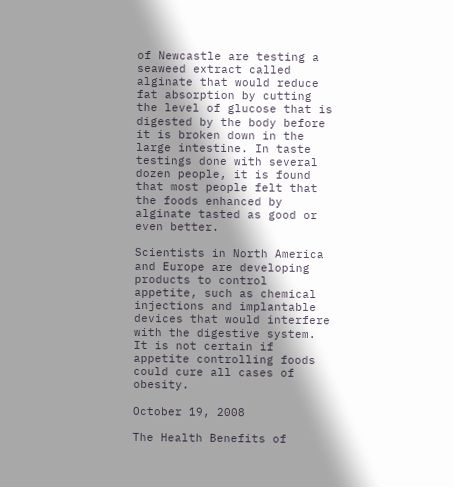of Newcastle are testing a seaweed extract called alginate that would reduce fat absorption by cutting the level of glucose that is digested by the body before it is broken down in the large intestine. In taste testings done with several dozen people, it is found that most people felt that the foods enhanced by alginate tasted as good or even better.

Scientists in North America and Europe are developing products to control appetite, such as chemical injections and implantable devices that would interfere with the digestive system. It is not certain if appetite controlling foods could cure all cases of obesity.

October 19, 2008

The Health Benefits of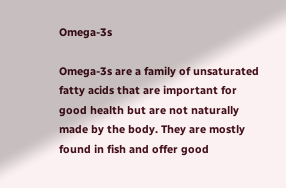Omega-3s

Omega-3s are a family of unsaturated fatty acids that are important for good health but are not naturally made by the body. They are mostly found in fish and offer good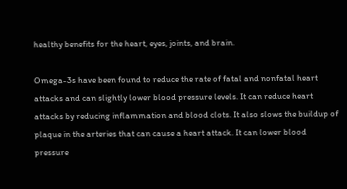healthy benefits for the heart, eyes, joints, and brain.

Omega-3s have been found to reduce the rate of fatal and nonfatal heart attacks and can slightly lower blood pressure levels. It can reduce heart attacks by reducing inflammation and blood clots. It also slows the buildup of plaque in the arteries that can cause a heart attack. It can lower blood pressure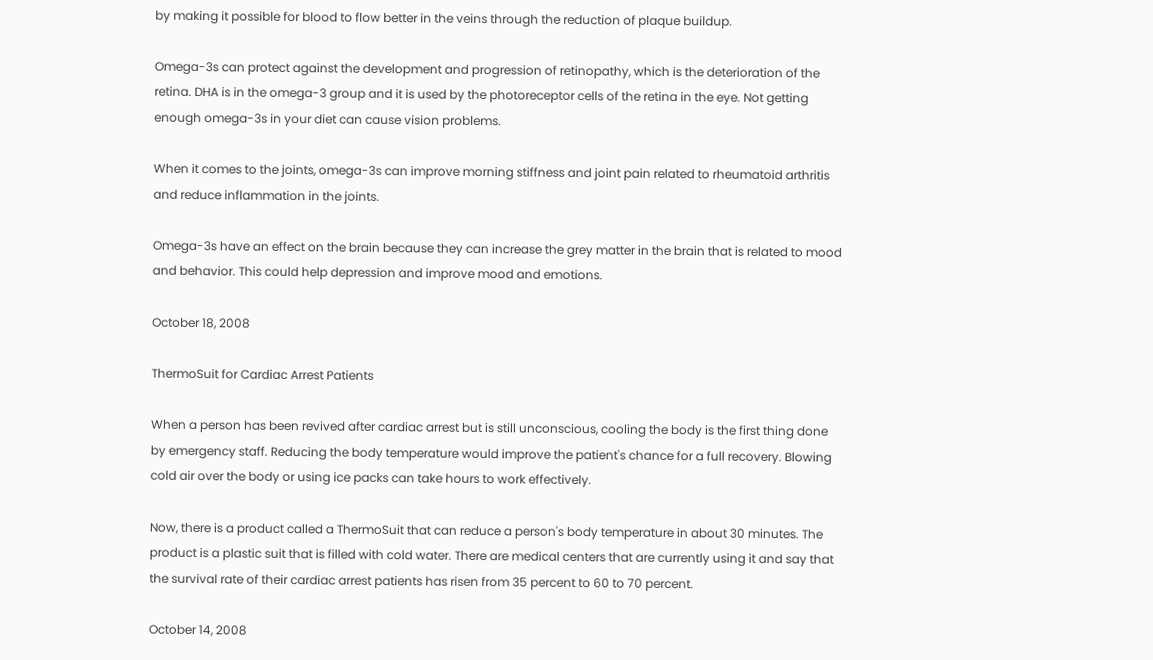by making it possible for blood to flow better in the veins through the reduction of plaque buildup.

Omega-3s can protect against the development and progression of retinopathy, which is the deterioration of the retina. DHA is in the omega-3 group and it is used by the photoreceptor cells of the retina in the eye. Not getting enough omega-3s in your diet can cause vision problems.

When it comes to the joints, omega-3s can improve morning stiffness and joint pain related to rheumatoid arthritis and reduce inflammation in the joints.

Omega-3s have an effect on the brain because they can increase the grey matter in the brain that is related to mood and behavior. This could help depression and improve mood and emotions.

October 18, 2008

ThermoSuit for Cardiac Arrest Patients

When a person has been revived after cardiac arrest but is still unconscious, cooling the body is the first thing done by emergency staff. Reducing the body temperature would improve the patient's chance for a full recovery. Blowing cold air over the body or using ice packs can take hours to work effectively.

Now, there is a product called a ThermoSuit that can reduce a person's body temperature in about 30 minutes. The product is a plastic suit that is filled with cold water. There are medical centers that are currently using it and say that the survival rate of their cardiac arrest patients has risen from 35 percent to 60 to 70 percent.

October 14, 2008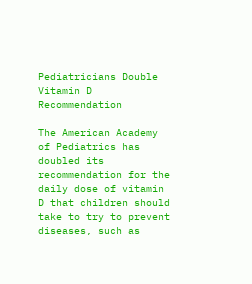Pediatricians Double Vitamin D Recommendation

The American Academy of Pediatrics has doubled its recommendation for the daily dose of vitamin D that children should take to try to prevent diseases, such as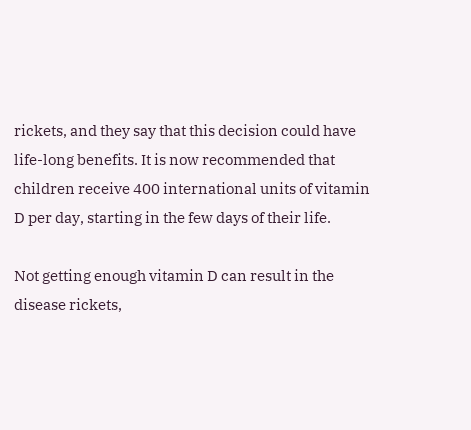rickets, and they say that this decision could have life-long benefits. It is now recommended that children receive 400 international units of vitamin D per day, starting in the few days of their life.

Not getting enough vitamin D can result in the disease rickets,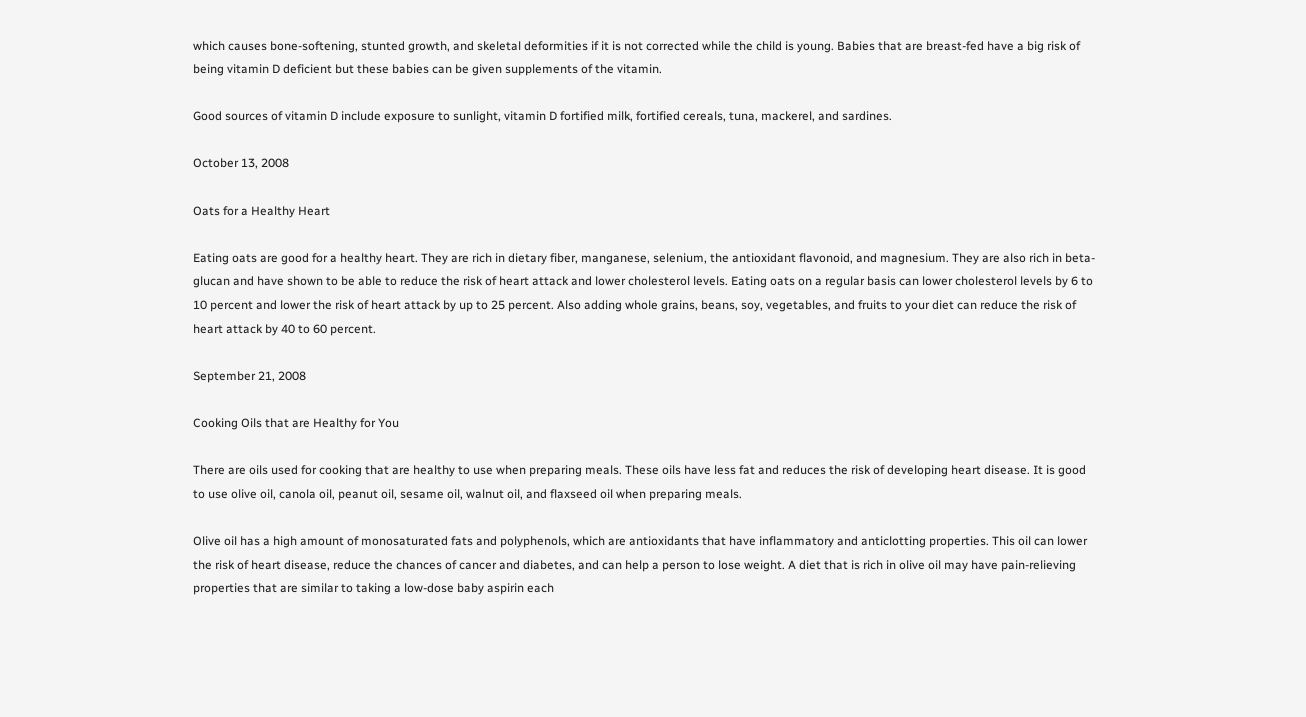which causes bone-softening, stunted growth, and skeletal deformities if it is not corrected while the child is young. Babies that are breast-fed have a big risk of being vitamin D deficient but these babies can be given supplements of the vitamin.

Good sources of vitamin D include exposure to sunlight, vitamin D fortified milk, fortified cereals, tuna, mackerel, and sardines.

October 13, 2008

Oats for a Healthy Heart

Eating oats are good for a healthy heart. They are rich in dietary fiber, manganese, selenium, the antioxidant flavonoid, and magnesium. They are also rich in beta-glucan and have shown to be able to reduce the risk of heart attack and lower cholesterol levels. Eating oats on a regular basis can lower cholesterol levels by 6 to 10 percent and lower the risk of heart attack by up to 25 percent. Also adding whole grains, beans, soy, vegetables, and fruits to your diet can reduce the risk of heart attack by 40 to 60 percent.

September 21, 2008

Cooking Oils that are Healthy for You

There are oils used for cooking that are healthy to use when preparing meals. These oils have less fat and reduces the risk of developing heart disease. It is good to use olive oil, canola oil, peanut oil, sesame oil, walnut oil, and flaxseed oil when preparing meals.

Olive oil has a high amount of monosaturated fats and polyphenols, which are antioxidants that have inflammatory and anticlotting properties. This oil can lower the risk of heart disease, reduce the chances of cancer and diabetes, and can help a person to lose weight. A diet that is rich in olive oil may have pain-relieving properties that are similar to taking a low-dose baby aspirin each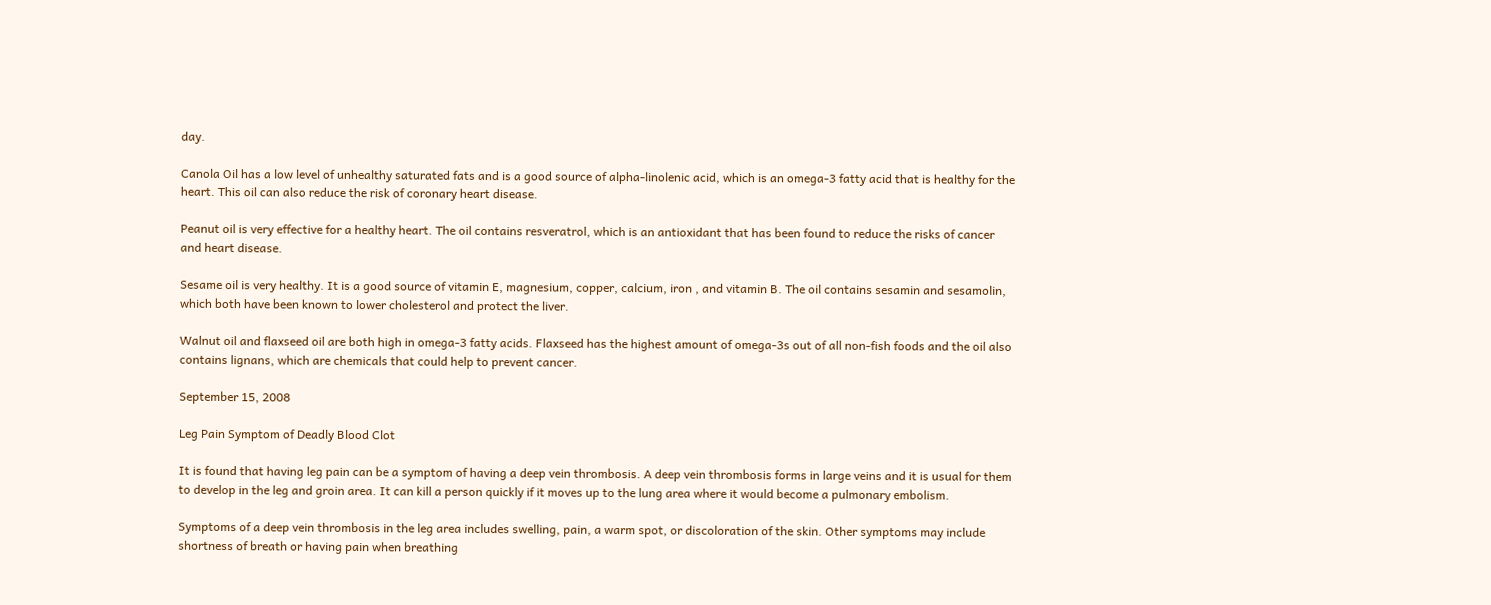day.

Canola Oil has a low level of unhealthy saturated fats and is a good source of alpha-linolenic acid, which is an omega-3 fatty acid that is healthy for the heart. This oil can also reduce the risk of coronary heart disease.

Peanut oil is very effective for a healthy heart. The oil contains resveratrol, which is an antioxidant that has been found to reduce the risks of cancer and heart disease.

Sesame oil is very healthy. It is a good source of vitamin E, magnesium, copper, calcium, iron , and vitamin B. The oil contains sesamin and sesamolin, which both have been known to lower cholesterol and protect the liver.

Walnut oil and flaxseed oil are both high in omega-3 fatty acids. Flaxseed has the highest amount of omega-3s out of all non-fish foods and the oil also contains lignans, which are chemicals that could help to prevent cancer.

September 15, 2008

Leg Pain Symptom of Deadly Blood Clot

It is found that having leg pain can be a symptom of having a deep vein thrombosis. A deep vein thrombosis forms in large veins and it is usual for them to develop in the leg and groin area. It can kill a person quickly if it moves up to the lung area where it would become a pulmonary embolism.

Symptoms of a deep vein thrombosis in the leg area includes swelling, pain, a warm spot, or discoloration of the skin. Other symptoms may include shortness of breath or having pain when breathing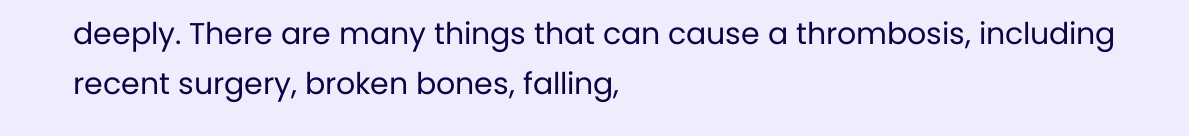deeply. There are many things that can cause a thrombosis, including recent surgery, broken bones, falling,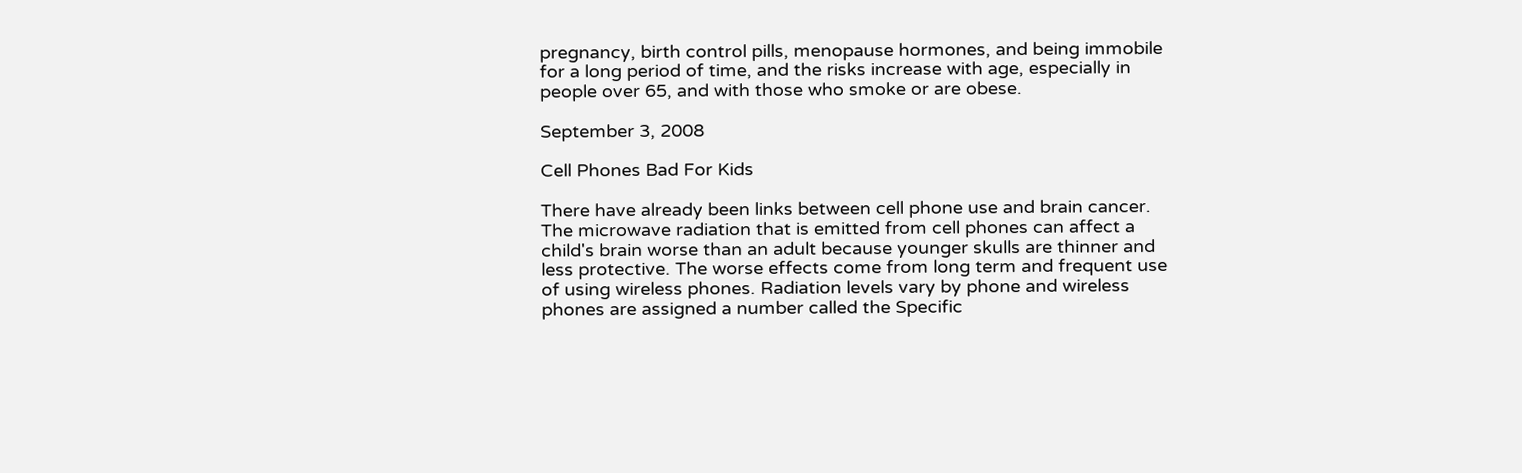pregnancy, birth control pills, menopause hormones, and being immobile for a long period of time, and the risks increase with age, especially in people over 65, and with those who smoke or are obese.

September 3, 2008

Cell Phones Bad For Kids

There have already been links between cell phone use and brain cancer. The microwave radiation that is emitted from cell phones can affect a child's brain worse than an adult because younger skulls are thinner and less protective. The worse effects come from long term and frequent use of using wireless phones. Radiation levels vary by phone and wireless phones are assigned a number called the Specific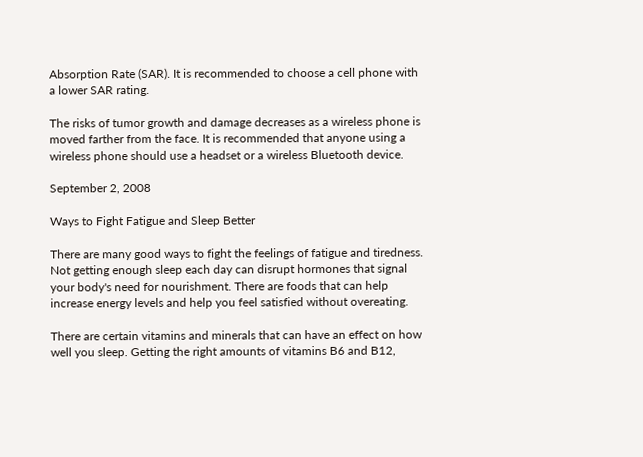Absorption Rate (SAR). It is recommended to choose a cell phone with a lower SAR rating.

The risks of tumor growth and damage decreases as a wireless phone is moved farther from the face. It is recommended that anyone using a wireless phone should use a headset or a wireless Bluetooth device.

September 2, 2008

Ways to Fight Fatigue and Sleep Better

There are many good ways to fight the feelings of fatigue and tiredness. Not getting enough sleep each day can disrupt hormones that signal your body's need for nourishment. There are foods that can help increase energy levels and help you feel satisfied without overeating.

There are certain vitamins and minerals that can have an effect on how well you sleep. Getting the right amounts of vitamins B6 and B12,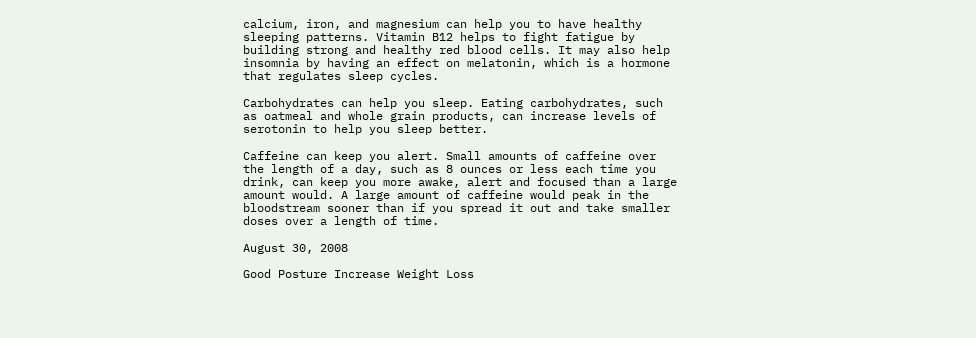calcium, iron, and magnesium can help you to have healthy sleeping patterns. Vitamin B12 helps to fight fatigue by building strong and healthy red blood cells. It may also help insomnia by having an effect on melatonin, which is a hormone that regulates sleep cycles.

Carbohydrates can help you sleep. Eating carbohydrates, such as oatmeal and whole grain products, can increase levels of serotonin to help you sleep better.

Caffeine can keep you alert. Small amounts of caffeine over the length of a day, such as 8 ounces or less each time you drink, can keep you more awake, alert and focused than a large amount would. A large amount of caffeine would peak in the bloodstream sooner than if you spread it out and take smaller doses over a length of time.

August 30, 2008

Good Posture Increase Weight Loss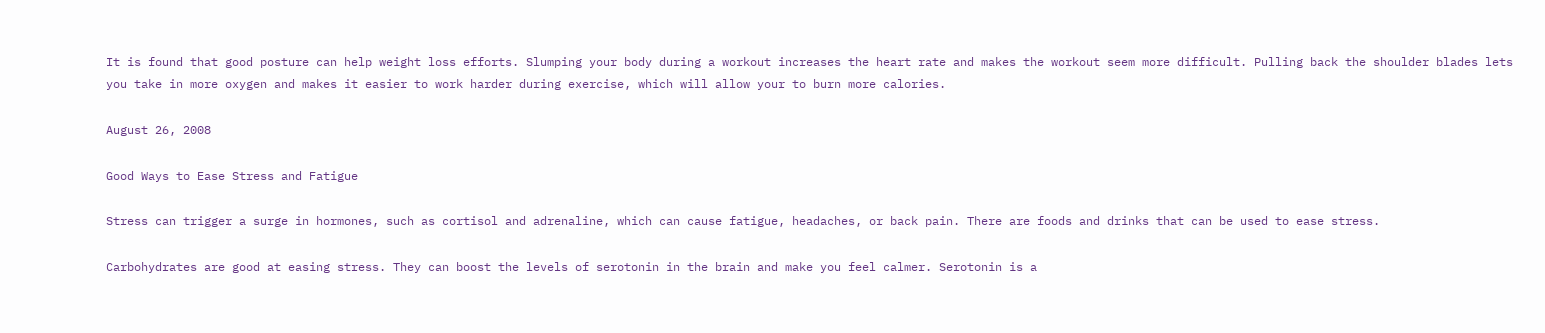It is found that good posture can help weight loss efforts. Slumping your body during a workout increases the heart rate and makes the workout seem more difficult. Pulling back the shoulder blades lets you take in more oxygen and makes it easier to work harder during exercise, which will allow your to burn more calories.

August 26, 2008

Good Ways to Ease Stress and Fatigue

Stress can trigger a surge in hormones, such as cortisol and adrenaline, which can cause fatigue, headaches, or back pain. There are foods and drinks that can be used to ease stress.

Carbohydrates are good at easing stress. They can boost the levels of serotonin in the brain and make you feel calmer. Serotonin is a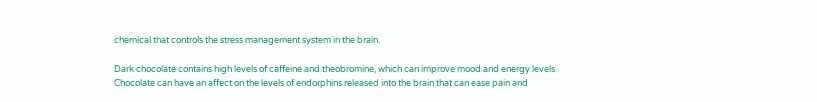chemical that controls the stress management system in the brain.

Dark chocolate contains high levels of caffeine and theobromine, which can improve mood and energy levels. Chocolate can have an affect on the levels of endorphins released into the brain that can ease pain and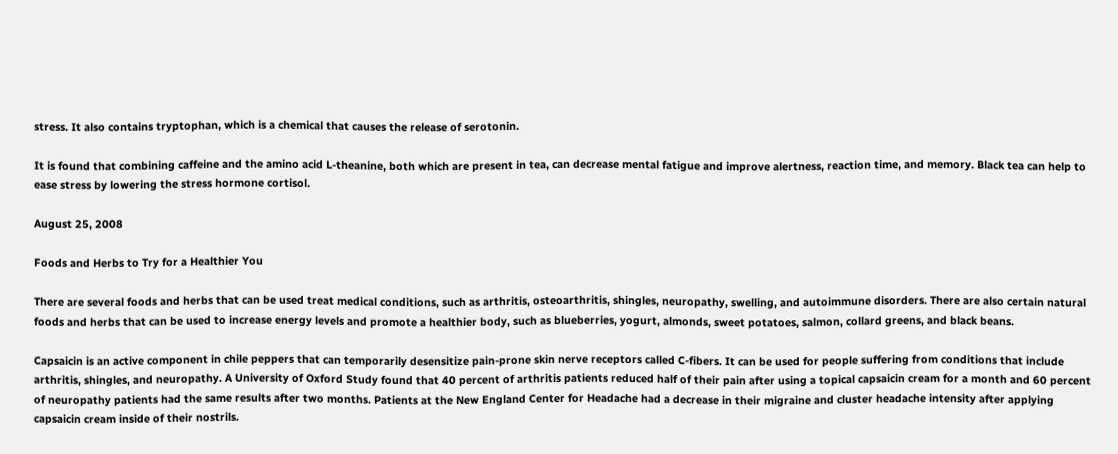stress. It also contains tryptophan, which is a chemical that causes the release of serotonin.

It is found that combining caffeine and the amino acid L-theanine, both which are present in tea, can decrease mental fatigue and improve alertness, reaction time, and memory. Black tea can help to ease stress by lowering the stress hormone cortisol.

August 25, 2008

Foods and Herbs to Try for a Healthier You

There are several foods and herbs that can be used treat medical conditions, such as arthritis, osteoarthritis, shingles, neuropathy, swelling, and autoimmune disorders. There are also certain natural foods and herbs that can be used to increase energy levels and promote a healthier body, such as blueberries, yogurt, almonds, sweet potatoes, salmon, collard greens, and black beans.

Capsaicin is an active component in chile peppers that can temporarily desensitize pain-prone skin nerve receptors called C-fibers. It can be used for people suffering from conditions that include arthritis, shingles, and neuropathy. A University of Oxford Study found that 40 percent of arthritis patients reduced half of their pain after using a topical capsaicin cream for a month and 60 percent of neuropathy patients had the same results after two months. Patients at the New England Center for Headache had a decrease in their migraine and cluster headache intensity after applying capsaicin cream inside of their nostrils.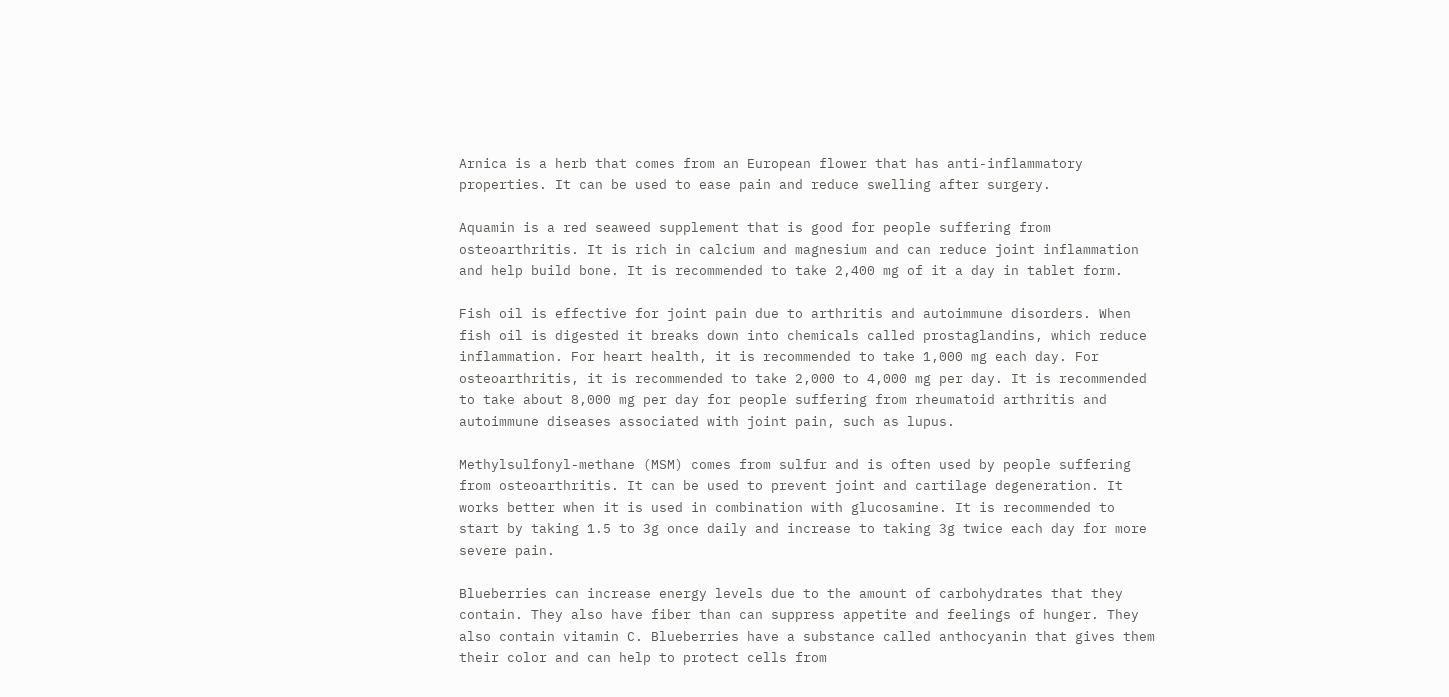Arnica is a herb that comes from an European flower that has anti-inflammatory properties. It can be used to ease pain and reduce swelling after surgery.

Aquamin is a red seaweed supplement that is good for people suffering from osteoarthritis. It is rich in calcium and magnesium and can reduce joint inflammation and help build bone. It is recommended to take 2,400 mg of it a day in tablet form.

Fish oil is effective for joint pain due to arthritis and autoimmune disorders. When fish oil is digested it breaks down into chemicals called prostaglandins, which reduce inflammation. For heart health, it is recommended to take 1,000 mg each day. For osteoarthritis, it is recommended to take 2,000 to 4,000 mg per day. It is recommended to take about 8,000 mg per day for people suffering from rheumatoid arthritis and autoimmune diseases associated with joint pain, such as lupus.

Methylsulfonyl-methane (MSM) comes from sulfur and is often used by people suffering from osteoarthritis. It can be used to prevent joint and cartilage degeneration. It works better when it is used in combination with glucosamine. It is recommended to start by taking 1.5 to 3g once daily and increase to taking 3g twice each day for more severe pain.

Blueberries can increase energy levels due to the amount of carbohydrates that they contain. They also have fiber than can suppress appetite and feelings of hunger. They also contain vitamin C. Blueberries have a substance called anthocyanin that gives them their color and can help to protect cells from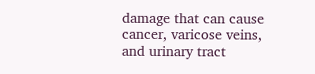damage that can cause cancer, varicose veins, and urinary tract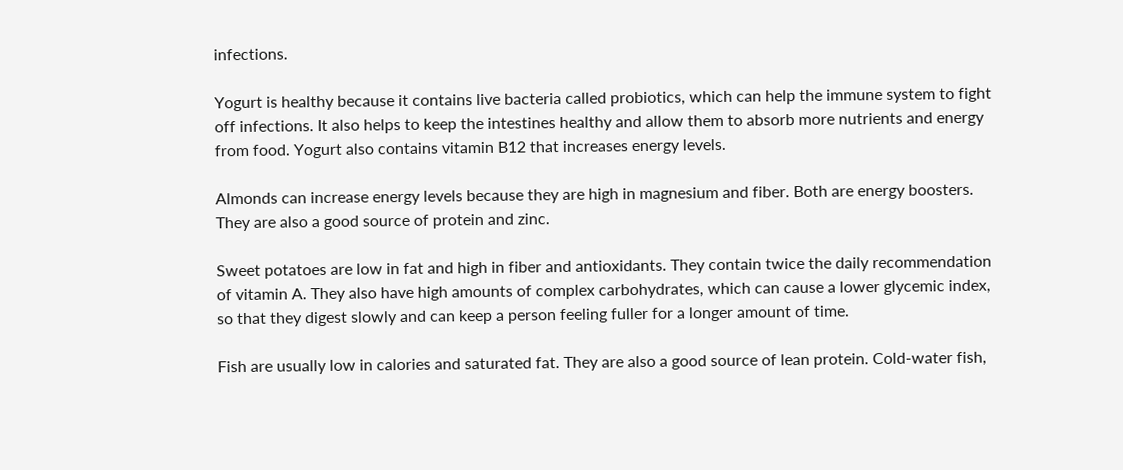infections.

Yogurt is healthy because it contains live bacteria called probiotics, which can help the immune system to fight off infections. It also helps to keep the intestines healthy and allow them to absorb more nutrients and energy from food. Yogurt also contains vitamin B12 that increases energy levels.

Almonds can increase energy levels because they are high in magnesium and fiber. Both are energy boosters. They are also a good source of protein and zinc.

Sweet potatoes are low in fat and high in fiber and antioxidants. They contain twice the daily recommendation of vitamin A. They also have high amounts of complex carbohydrates, which can cause a lower glycemic index, so that they digest slowly and can keep a person feeling fuller for a longer amount of time.

Fish are usually low in calories and saturated fat. They are also a good source of lean protein. Cold-water fish,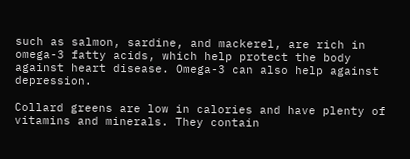such as salmon, sardine, and mackerel, are rich in omega-3 fatty acids, which help protect the body against heart disease. Omega-3 can also help against depression.

Collard greens are low in calories and have plenty of vitamins and minerals. They contain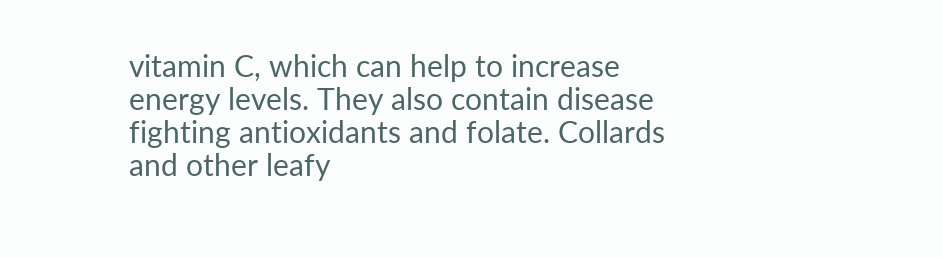vitamin C, which can help to increase energy levels. They also contain disease fighting antioxidants and folate. Collards and other leafy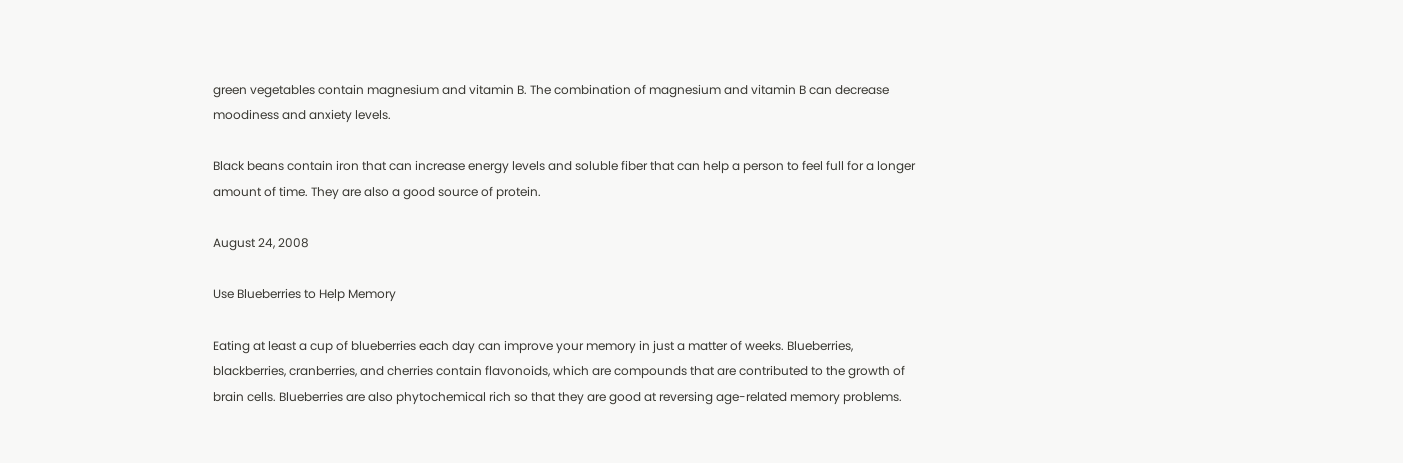green vegetables contain magnesium and vitamin B. The combination of magnesium and vitamin B can decrease moodiness and anxiety levels.

Black beans contain iron that can increase energy levels and soluble fiber that can help a person to feel full for a longer amount of time. They are also a good source of protein.

August 24, 2008

Use Blueberries to Help Memory

Eating at least a cup of blueberries each day can improve your memory in just a matter of weeks. Blueberries, blackberries, cranberries, and cherries contain flavonoids, which are compounds that are contributed to the growth of brain cells. Blueberries are also phytochemical rich so that they are good at reversing age-related memory problems.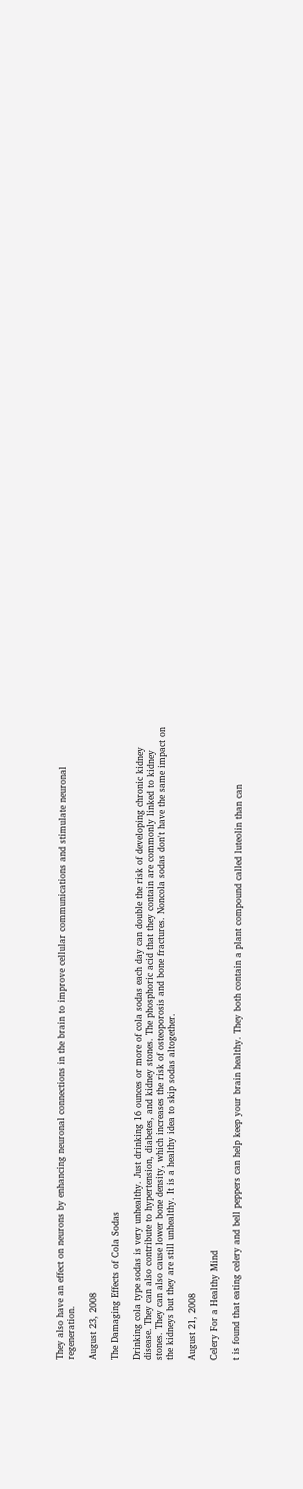They also have an effect on neurons by enhancing neuronal connections in the brain to improve cellular communications and stimulate neuronal regeneration.

August 23, 2008

The Damaging Effects of Cola Sodas

Drinking cola type sodas is very unhealthy. Just drinking 16 ounces or more of cola sodas each day can double the risk of developing chronic kidney disease. They can also contribute to hypertension, diabetes, and kidney stones. The phosphoric acid that they contain are commonly linked to kidney stones. They can also cause lower bone density, which increases the risk of osteoporosis and bone fractures. Noncola sodas don't have the same impact on the kidneys but they are still unhealthy. It is a healthy idea to skip sodas altogether.

August 21, 2008

Celery For a Healthy Mind

t is found that eating celery and bell peppers can help keep your brain healthy. They both contain a plant compound called luteolin than can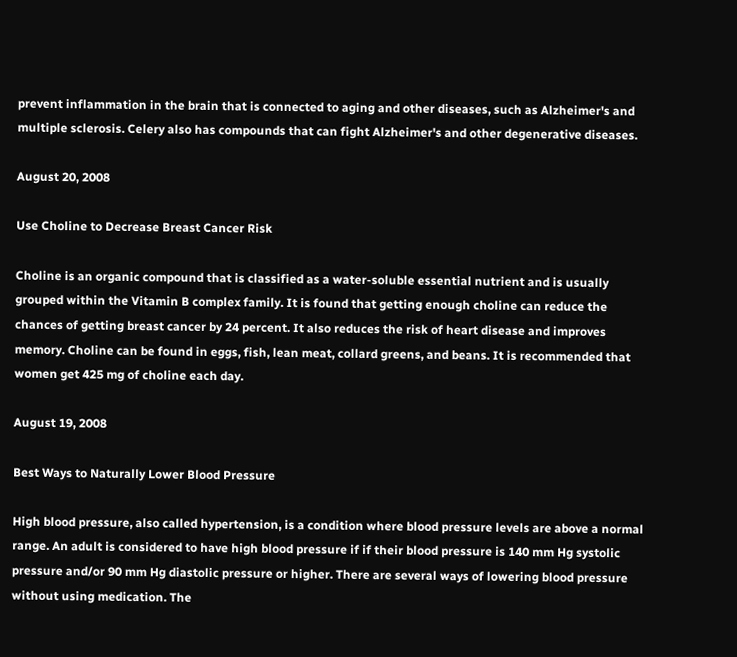prevent inflammation in the brain that is connected to aging and other diseases, such as Alzheimer's and multiple sclerosis. Celery also has compounds that can fight Alzheimer's and other degenerative diseases.

August 20, 2008

Use Choline to Decrease Breast Cancer Risk

Choline is an organic compound that is classified as a water-soluble essential nutrient and is usually grouped within the Vitamin B complex family. It is found that getting enough choline can reduce the chances of getting breast cancer by 24 percent. It also reduces the risk of heart disease and improves memory. Choline can be found in eggs, fish, lean meat, collard greens, and beans. It is recommended that women get 425 mg of choline each day.

August 19, 2008

Best Ways to Naturally Lower Blood Pressure

High blood pressure, also called hypertension, is a condition where blood pressure levels are above a normal range. An adult is considered to have high blood pressure if if their blood pressure is 140 mm Hg systolic pressure and/or 90 mm Hg diastolic pressure or higher. There are several ways of lowering blood pressure without using medication. The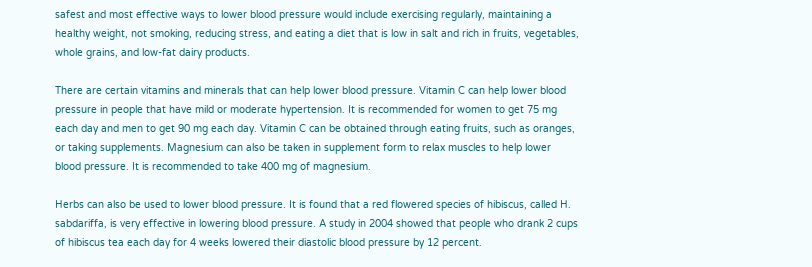safest and most effective ways to lower blood pressure would include exercising regularly, maintaining a healthy weight, not smoking, reducing stress, and eating a diet that is low in salt and rich in fruits, vegetables, whole grains, and low-fat dairy products.

There are certain vitamins and minerals that can help lower blood pressure. Vitamin C can help lower blood pressure in people that have mild or moderate hypertension. It is recommended for women to get 75 mg each day and men to get 90 mg each day. Vitamin C can be obtained through eating fruits, such as oranges, or taking supplements. Magnesium can also be taken in supplement form to relax muscles to help lower blood pressure. It is recommended to take 400 mg of magnesium.

Herbs can also be used to lower blood pressure. It is found that a red flowered species of hibiscus, called H. sabdariffa, is very effective in lowering blood pressure. A study in 2004 showed that people who drank 2 cups of hibiscus tea each day for 4 weeks lowered their diastolic blood pressure by 12 percent.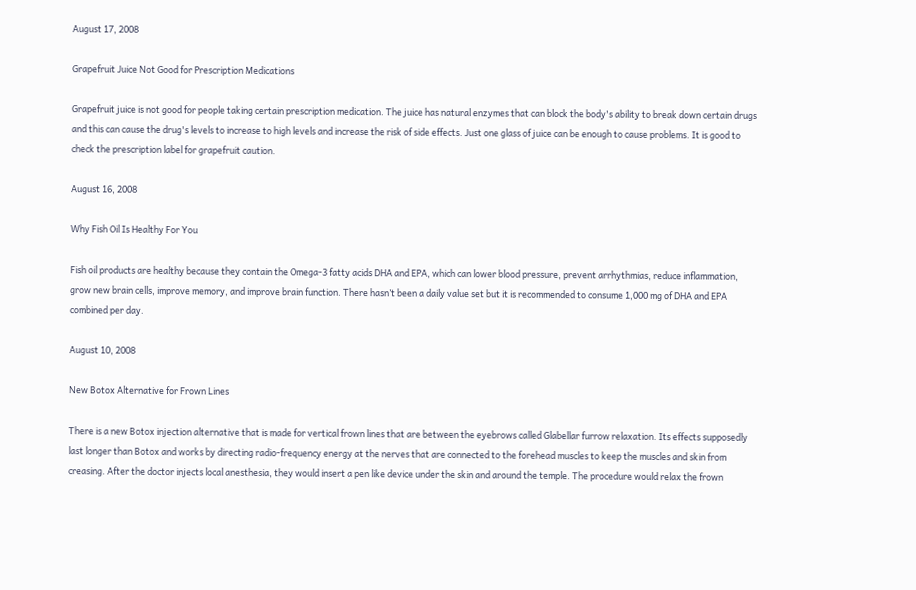August 17, 2008

Grapefruit Juice Not Good for Prescription Medications

Grapefruit juice is not good for people taking certain prescription medication. The juice has natural enzymes that can block the body's ability to break down certain drugs and this can cause the drug's levels to increase to high levels and increase the risk of side effects. Just one glass of juice can be enough to cause problems. It is good to check the prescription label for grapefruit caution.

August 16, 2008

Why Fish Oil Is Healthy For You

Fish oil products are healthy because they contain the Omega-3 fatty acids DHA and EPA, which can lower blood pressure, prevent arrhythmias, reduce inflammation, grow new brain cells, improve memory, and improve brain function. There hasn’t been a daily value set but it is recommended to consume 1,000 mg of DHA and EPA combined per day.

August 10, 2008

New Botox Alternative for Frown Lines

There is a new Botox injection alternative that is made for vertical frown lines that are between the eyebrows called Glabellar furrow relaxation. Its effects supposedly last longer than Botox and works by directing radio-frequency energy at the nerves that are connected to the forehead muscles to keep the muscles and skin from creasing. After the doctor injects local anesthesia, they would insert a pen like device under the skin and around the temple. The procedure would relax the frown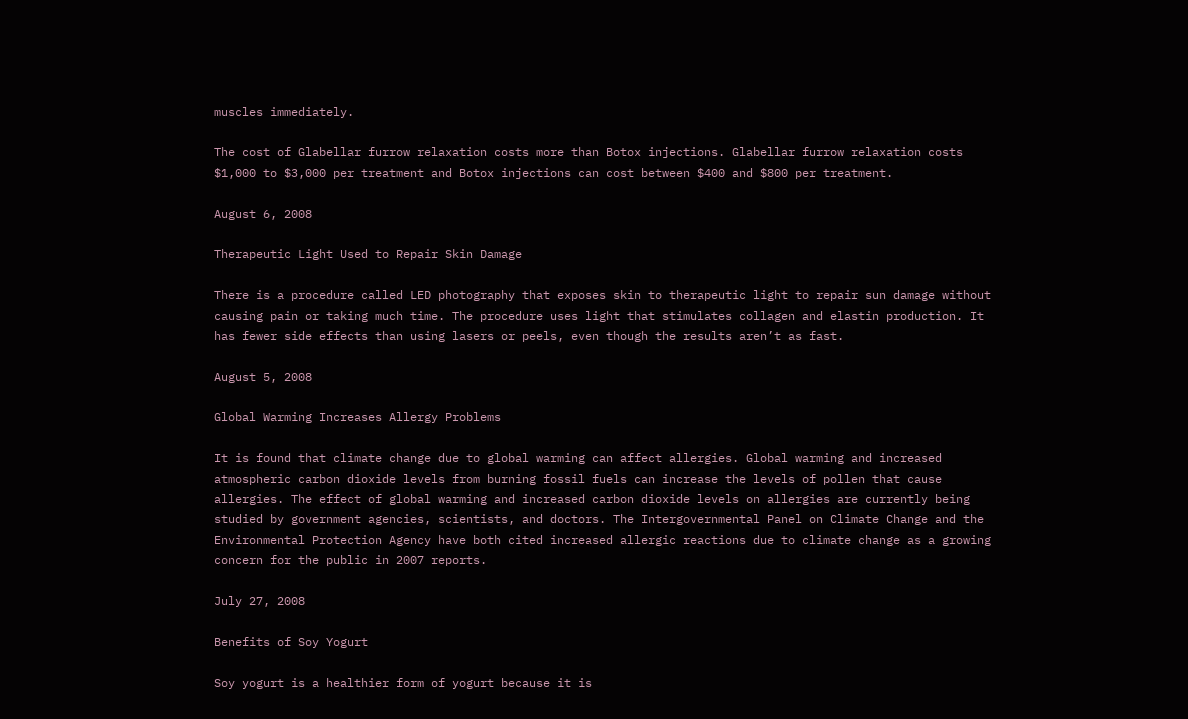muscles immediately.

The cost of Glabellar furrow relaxation costs more than Botox injections. Glabellar furrow relaxation costs $1,000 to $3,000 per treatment and Botox injections can cost between $400 and $800 per treatment.

August 6, 2008

Therapeutic Light Used to Repair Skin Damage

There is a procedure called LED photography that exposes skin to therapeutic light to repair sun damage without causing pain or taking much time. The procedure uses light that stimulates collagen and elastin production. It has fewer side effects than using lasers or peels, even though the results aren’t as fast.

August 5, 2008

Global Warming Increases Allergy Problems

It is found that climate change due to global warming can affect allergies. Global warming and increased atmospheric carbon dioxide levels from burning fossil fuels can increase the levels of pollen that cause allergies. The effect of global warming and increased carbon dioxide levels on allergies are currently being studied by government agencies, scientists, and doctors. The Intergovernmental Panel on Climate Change and the Environmental Protection Agency have both cited increased allergic reactions due to climate change as a growing concern for the public in 2007 reports.

July 27, 2008

Benefits of Soy Yogurt

Soy yogurt is a healthier form of yogurt because it is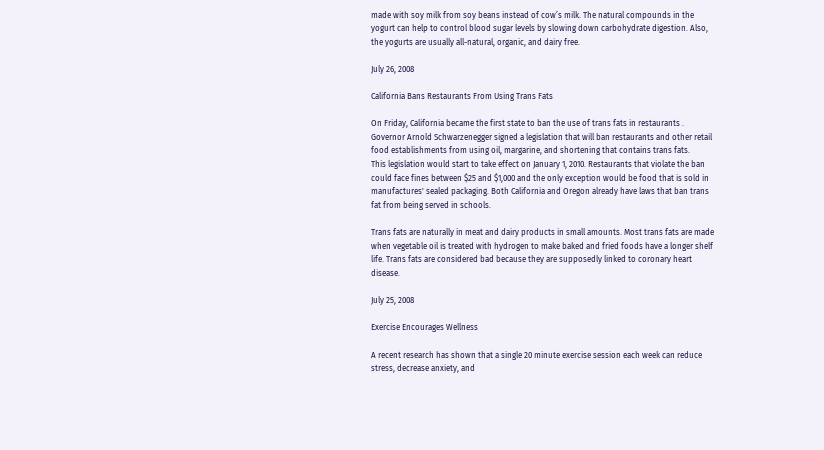made with soy milk from soy beans instead of cow’s milk. The natural compounds in the yogurt can help to control blood sugar levels by slowing down carbohydrate digestion. Also, the yogurts are usually all-natural, organic, and dairy free.

July 26, 2008

California Bans Restaurants From Using Trans Fats

On Friday, California became the first state to ban the use of trans fats in restaurants . Governor Arnold Schwarzenegger signed a legislation that will ban restaurants and other retail food establishments from using oil, margarine, and shortening that contains trans fats.
This legislation would start to take effect on January 1, 2010. Restaurants that violate the ban could face fines between $25 and $1,000 and the only exception would be food that is sold in manufactures' sealed packaging. Both California and Oregon already have laws that ban trans fat from being served in schools.

Trans fats are naturally in meat and dairy products in small amounts. Most trans fats are made when vegetable oil is treated with hydrogen to make baked and fried foods have a longer shelf life. Trans fats are considered bad because they are supposedly linked to coronary heart disease.

July 25, 2008

Exercise Encourages Wellness

A recent research has shown that a single 20 minute exercise session each week can reduce stress, decrease anxiety, and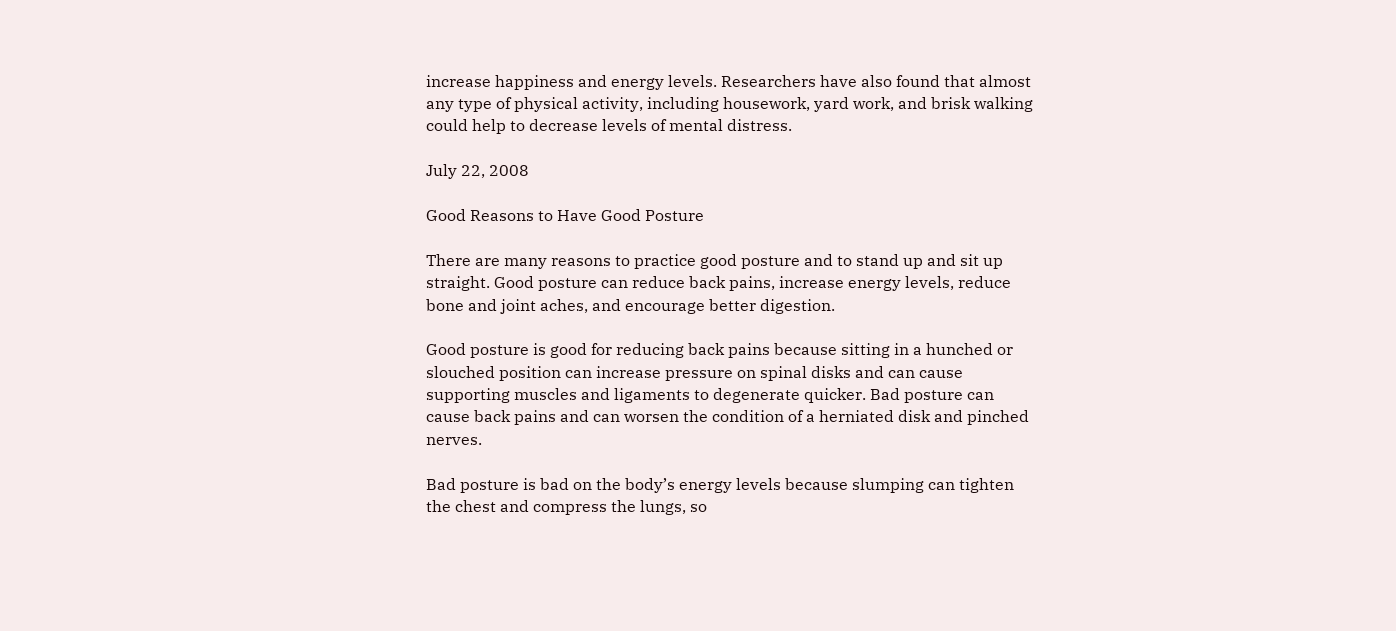increase happiness and energy levels. Researchers have also found that almost any type of physical activity, including housework, yard work, and brisk walking could help to decrease levels of mental distress.

July 22, 2008

Good Reasons to Have Good Posture

There are many reasons to practice good posture and to stand up and sit up straight. Good posture can reduce back pains, increase energy levels, reduce bone and joint aches, and encourage better digestion.

Good posture is good for reducing back pains because sitting in a hunched or slouched position can increase pressure on spinal disks and can cause supporting muscles and ligaments to degenerate quicker. Bad posture can cause back pains and can worsen the condition of a herniated disk and pinched nerves.

Bad posture is bad on the body’s energy levels because slumping can tighten the chest and compress the lungs, so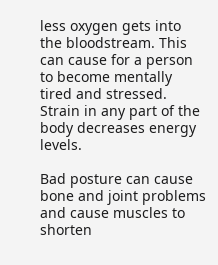less oxygen gets into the bloodstream. This can cause for a person to become mentally tired and stressed. Strain in any part of the body decreases energy levels.

Bad posture can cause bone and joint problems and cause muscles to shorten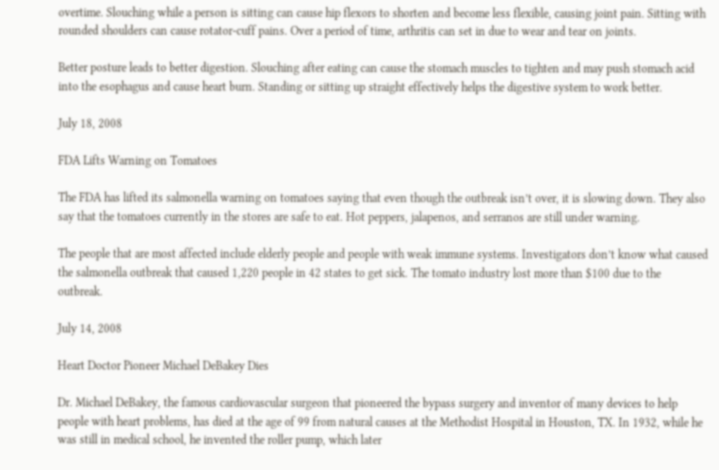overtime. Slouching while a person is sitting can cause hip flexors to shorten and become less flexible, causing joint pain. Sitting with rounded shoulders can cause rotator-cuff pains. Over a period of time, arthritis can set in due to wear and tear on joints.

Better posture leads to better digestion. Slouching after eating can cause the stomach muscles to tighten and may push stomach acid into the esophagus and cause heart burn. Standing or sitting up straight effectively helps the digestive system to work better.

July 18, 2008

FDA Lifts Warning on Tomatoes

The FDA has lifted its salmonella warning on tomatoes saying that even though the outbreak isn’t over, it is slowing down. They also say that the tomatoes currently in the stores are safe to eat. Hot peppers, jalapenos, and serranos are still under warning.

The people that are most affected include elderly people and people with weak immune systems. Investigators don’t know what caused the salmonella outbreak that caused 1,220 people in 42 states to get sick. The tomato industry lost more than $100 due to the outbreak.

July 14, 2008

Heart Doctor Pioneer Michael DeBakey Dies

Dr. Michael DeBakey, the famous cardiovascular surgeon that pioneered the bypass surgery and inventor of many devices to help people with heart problems, has died at the age of 99 from natural causes at the Methodist Hospital in Houston, TX. In 1932, while he was still in medical school, he invented the roller pump, which later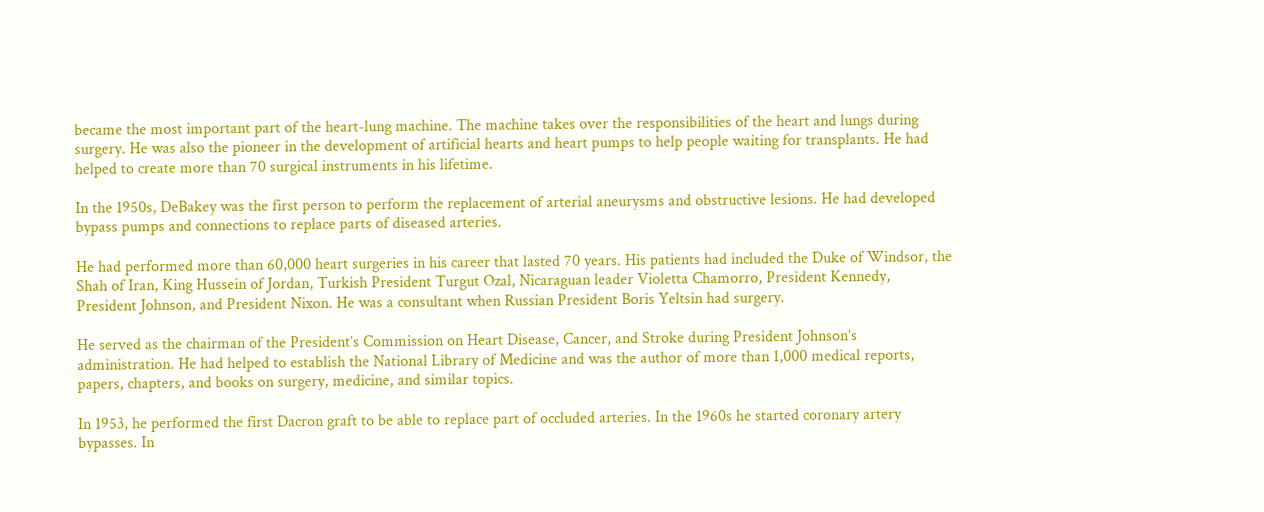became the most important part of the heart-lung machine. The machine takes over the responsibilities of the heart and lungs during surgery. He was also the pioneer in the development of artificial hearts and heart pumps to help people waiting for transplants. He had helped to create more than 70 surgical instruments in his lifetime.

In the 1950s, DeBakey was the first person to perform the replacement of arterial aneurysms and obstructive lesions. He had developed bypass pumps and connections to replace parts of diseased arteries.

He had performed more than 60,000 heart surgeries in his career that lasted 70 years. His patients had included the Duke of Windsor, the Shah of Iran, King Hussein of Jordan, Turkish President Turgut Ozal, Nicaraguan leader Violetta Chamorro, President Kennedy, President Johnson, and President Nixon. He was a consultant when Russian President Boris Yeltsin had surgery.

He served as the chairman of the President’s Commission on Heart Disease, Cancer, and Stroke during President Johnson’s administration. He had helped to establish the National Library of Medicine and was the author of more than 1,000 medical reports, papers, chapters, and books on surgery, medicine, and similar topics.

In 1953, he performed the first Dacron graft to be able to replace part of occluded arteries. In the 1960s he started coronary artery bypasses. In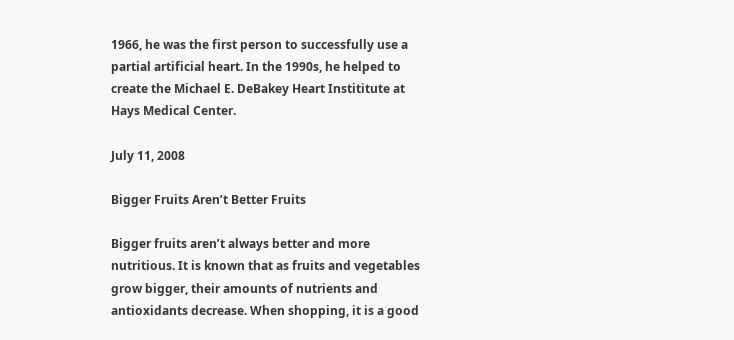1966, he was the first person to successfully use a partial artificial heart. In the 1990s, he helped to create the Michael E. DeBakey Heart Instititute at Hays Medical Center.

July 11, 2008

Bigger Fruits Aren’t Better Fruits

Bigger fruits aren’t always better and more nutritious. It is known that as fruits and vegetables grow bigger, their amounts of nutrients and antioxidants decrease. When shopping, it is a good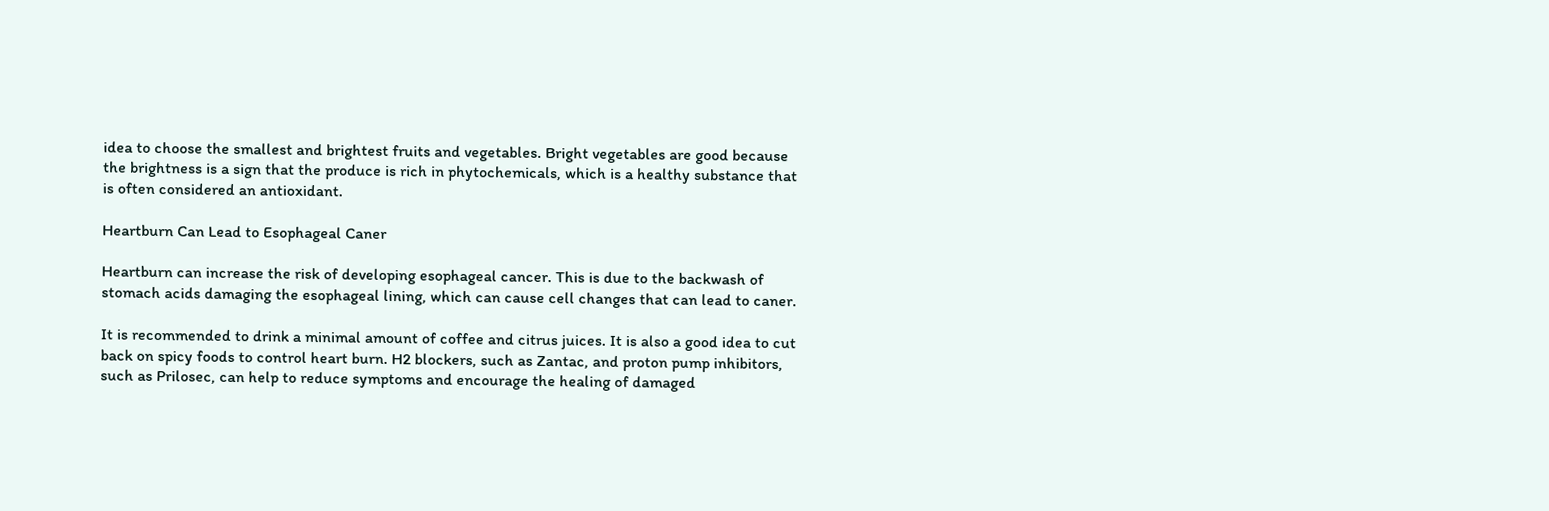idea to choose the smallest and brightest fruits and vegetables. Bright vegetables are good because the brightness is a sign that the produce is rich in phytochemicals, which is a healthy substance that is often considered an antioxidant.

Heartburn Can Lead to Esophageal Caner

Heartburn can increase the risk of developing esophageal cancer. This is due to the backwash of stomach acids damaging the esophageal lining, which can cause cell changes that can lead to caner.

It is recommended to drink a minimal amount of coffee and citrus juices. It is also a good idea to cut back on spicy foods to control heart burn. H2 blockers, such as Zantac, and proton pump inhibitors, such as Prilosec, can help to reduce symptoms and encourage the healing of damaged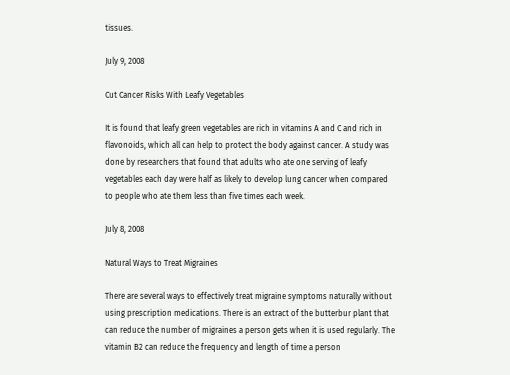tissues.

July 9, 2008

Cut Cancer Risks With Leafy Vegetables

It is found that leafy green vegetables are rich in vitamins A and C and rich in flavonoids, which all can help to protect the body against cancer. A study was done by researchers that found that adults who ate one serving of leafy vegetables each day were half as likely to develop lung cancer when compared to people who ate them less than five times each week.

July 8, 2008

Natural Ways to Treat Migraines

There are several ways to effectively treat migraine symptoms naturally without using prescription medications. There is an extract of the butterbur plant that can reduce the number of migraines a person gets when it is used regularly. The vitamin B2 can reduce the frequency and length of time a person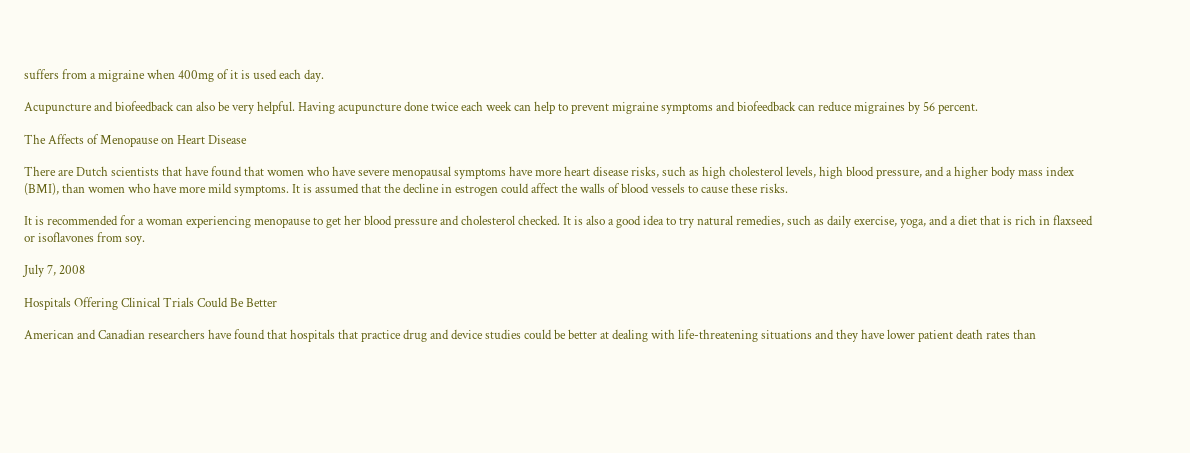suffers from a migraine when 400mg of it is used each day.

Acupuncture and biofeedback can also be very helpful. Having acupuncture done twice each week can help to prevent migraine symptoms and biofeedback can reduce migraines by 56 percent.

The Affects of Menopause on Heart Disease

There are Dutch scientists that have found that women who have severe menopausal symptoms have more heart disease risks, such as high cholesterol levels, high blood pressure, and a higher body mass index (BMI), than women who have more mild symptoms. It is assumed that the decline in estrogen could affect the walls of blood vessels to cause these risks.

It is recommended for a woman experiencing menopause to get her blood pressure and cholesterol checked. It is also a good idea to try natural remedies, such as daily exercise, yoga, and a diet that is rich in flaxseed or isoflavones from soy.

July 7, 2008

Hospitals Offering Clinical Trials Could Be Better

American and Canadian researchers have found that hospitals that practice drug and device studies could be better at dealing with life-threatening situations and they have lower patient death rates than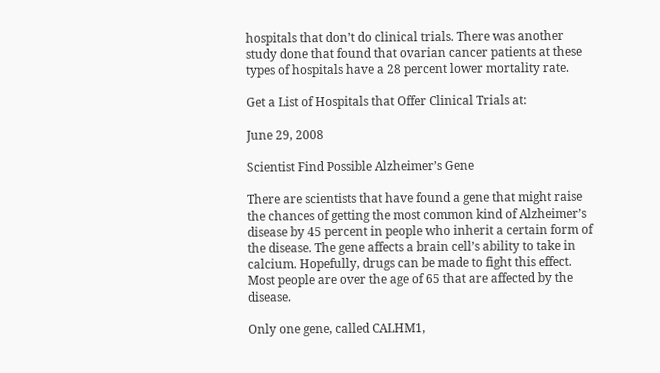hospitals that don’t do clinical trials. There was another study done that found that ovarian cancer patients at these types of hospitals have a 28 percent lower mortality rate.

Get a List of Hospitals that Offer Clinical Trials at:

June 29, 2008

Scientist Find Possible Alzheimer’s Gene

There are scientists that have found a gene that might raise the chances of getting the most common kind of Alzheimer’s disease by 45 percent in people who inherit a certain form of the disease. The gene affects a brain cell’s ability to take in calcium. Hopefully, drugs can be made to fight this effect. Most people are over the age of 65 that are affected by the disease.

Only one gene, called CALHM1,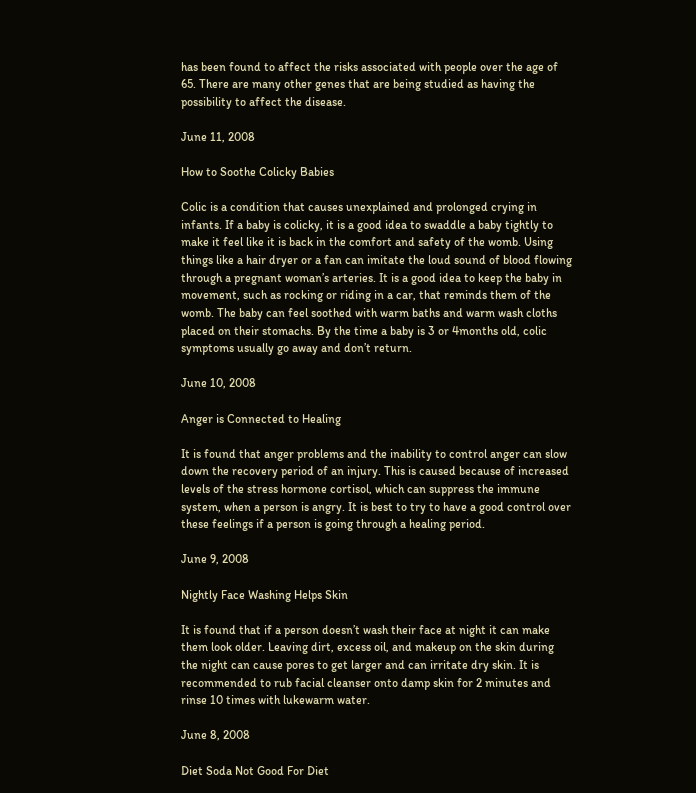has been found to affect the risks associated with people over the age of 65. There are many other genes that are being studied as having the possibility to affect the disease.

June 11, 2008

How to Soothe Colicky Babies

Colic is a condition that causes unexplained and prolonged crying in infants. If a baby is colicky, it is a good idea to swaddle a baby tightly to make it feel like it is back in the comfort and safety of the womb. Using things like a hair dryer or a fan can imitate the loud sound of blood flowing through a pregnant woman’s arteries. It is a good idea to keep the baby in movement, such as rocking or riding in a car, that reminds them of the womb. The baby can feel soothed with warm baths and warm wash cloths placed on their stomachs. By the time a baby is 3 or 4months old, colic symptoms usually go away and don’t return.

June 10, 2008

Anger is Connected to Healing

It is found that anger problems and the inability to control anger can slow down the recovery period of an injury. This is caused because of increased levels of the stress hormone cortisol, which can suppress the immune system, when a person is angry. It is best to try to have a good control over these feelings if a person is going through a healing period.

June 9, 2008

Nightly Face Washing Helps Skin

It is found that if a person doesn’t wash their face at night it can make them look older. Leaving dirt, excess oil, and makeup on the skin during the night can cause pores to get larger and can irritate dry skin. It is recommended to rub facial cleanser onto damp skin for 2 minutes and rinse 10 times with lukewarm water.

June 8, 2008

Diet Soda Not Good For Diet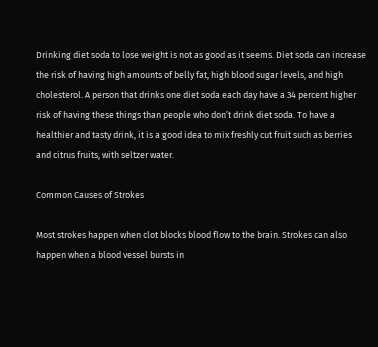Drinking diet soda to lose weight is not as good as it seems. Diet soda can increase the risk of having high amounts of belly fat, high blood sugar levels, and high cholesterol. A person that drinks one diet soda each day have a 34 percent higher risk of having these things than people who don’t drink diet soda. To have a healthier and tasty drink, it is a good idea to mix freshly cut fruit such as berries and citrus fruits, with seltzer water.

Common Causes of Strokes

Most strokes happen when clot blocks blood flow to the brain. Strokes can also happen when a blood vessel bursts in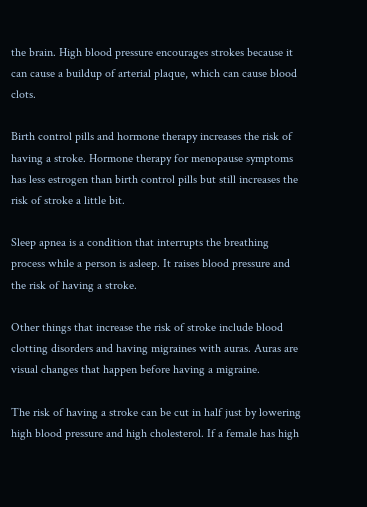the brain. High blood pressure encourages strokes because it can cause a buildup of arterial plaque, which can cause blood clots.

Birth control pills and hormone therapy increases the risk of having a stroke. Hormone therapy for menopause symptoms has less estrogen than birth control pills but still increases the risk of stroke a little bit.

Sleep apnea is a condition that interrupts the breathing process while a person is asleep. It raises blood pressure and the risk of having a stroke.

Other things that increase the risk of stroke include blood clotting disorders and having migraines with auras. Auras are visual changes that happen before having a migraine.

The risk of having a stroke can be cut in half just by lowering high blood pressure and high cholesterol. If a female has high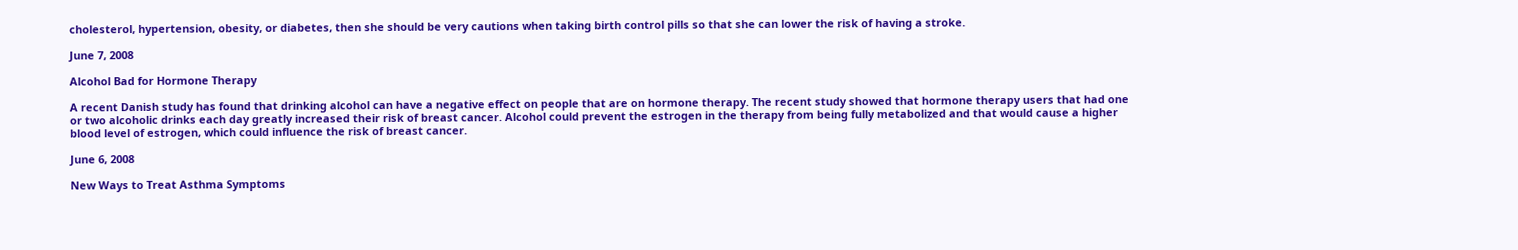cholesterol, hypertension, obesity, or diabetes, then she should be very cautions when taking birth control pills so that she can lower the risk of having a stroke.

June 7, 2008

Alcohol Bad for Hormone Therapy

A recent Danish study has found that drinking alcohol can have a negative effect on people that are on hormone therapy. The recent study showed that hormone therapy users that had one or two alcoholic drinks each day greatly increased their risk of breast cancer. Alcohol could prevent the estrogen in the therapy from being fully metabolized and that would cause a higher blood level of estrogen, which could influence the risk of breast cancer.

June 6, 2008

New Ways to Treat Asthma Symptoms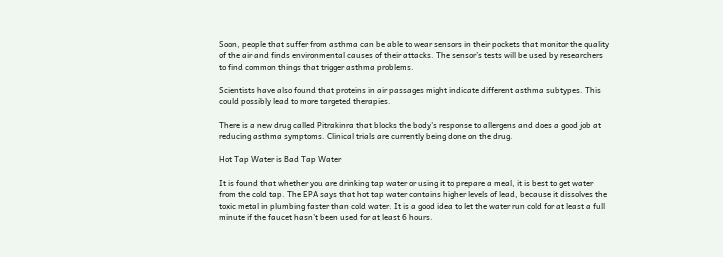Soon, people that suffer from asthma can be able to wear sensors in their pockets that monitor the quality of the air and finds environmental causes of their attacks. The sensor’s tests will be used by researchers to find common things that trigger asthma problems.

Scientists have also found that proteins in air passages might indicate different asthma subtypes. This could possibly lead to more targeted therapies.

There is a new drug called Pitrakinra that blocks the body’s response to allergens and does a good job at reducing asthma symptoms. Clinical trials are currently being done on the drug.

Hot Tap Water is Bad Tap Water

It is found that whether you are drinking tap water or using it to prepare a meal, it is best to get water from the cold tap. The EPA says that hot tap water contains higher levels of lead, because it dissolves the toxic metal in plumbing faster than cold water. It is a good idea to let the water run cold for at least a full minute if the faucet hasn’t been used for at least 6 hours.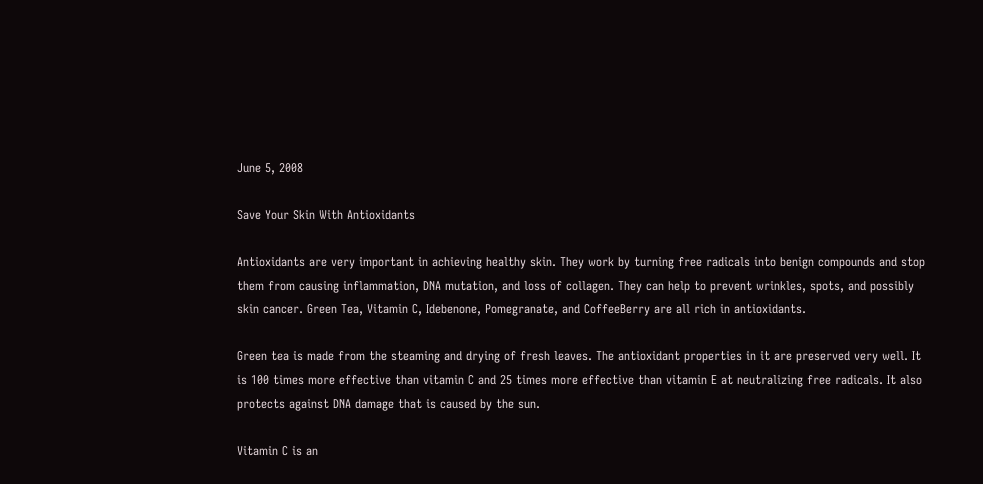June 5, 2008

Save Your Skin With Antioxidants

Antioxidants are very important in achieving healthy skin. They work by turning free radicals into benign compounds and stop them from causing inflammation, DNA mutation, and loss of collagen. They can help to prevent wrinkles, spots, and possibly skin cancer. Green Tea, Vitamin C, Idebenone, Pomegranate, and CoffeeBerry are all rich in antioxidants.

Green tea is made from the steaming and drying of fresh leaves. The antioxidant properties in it are preserved very well. It is 100 times more effective than vitamin C and 25 times more effective than vitamin E at neutralizing free radicals. It also protects against DNA damage that is caused by the sun.

Vitamin C is an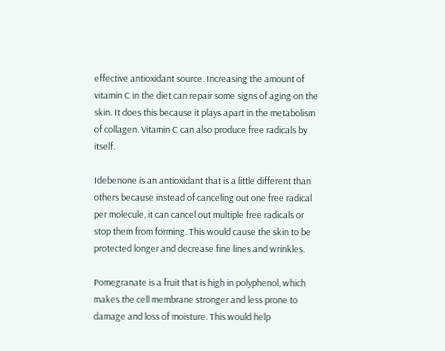effective antioxidant source. Increasing the amount of vitamin C in the diet can repair some signs of aging on the skin. It does this because it plays apart in the metabolism of collagen. Vitamin C can also produce free radicals by itself.

Idebenone is an antioxidant that is a little different than others because instead of canceling out one free radical per molecule, it can cancel out multiple free radicals or stop them from forming. This would cause the skin to be protected longer and decrease fine lines and wrinkles.

Pomegranate is a fruit that is high in polyphenol, which makes the cell membrane stronger and less prone to damage and loss of moisture. This would help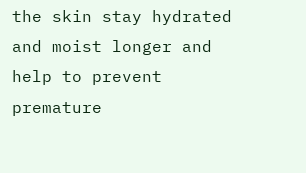the skin stay hydrated and moist longer and help to prevent premature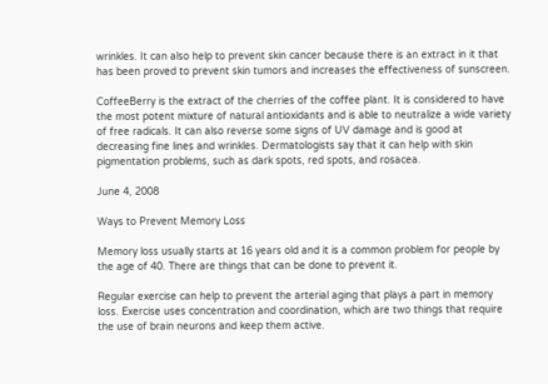wrinkles. It can also help to prevent skin cancer because there is an extract in it that has been proved to prevent skin tumors and increases the effectiveness of sunscreen.

CoffeeBerry is the extract of the cherries of the coffee plant. It is considered to have the most potent mixture of natural antioxidants and is able to neutralize a wide variety of free radicals. It can also reverse some signs of UV damage and is good at decreasing fine lines and wrinkles. Dermatologists say that it can help with skin pigmentation problems, such as dark spots, red spots, and rosacea.

June 4, 2008

Ways to Prevent Memory Loss

Memory loss usually starts at 16 years old and it is a common problem for people by the age of 40. There are things that can be done to prevent it.

Regular exercise can help to prevent the arterial aging that plays a part in memory loss. Exercise uses concentration and coordination, which are two things that require the use of brain neurons and keep them active.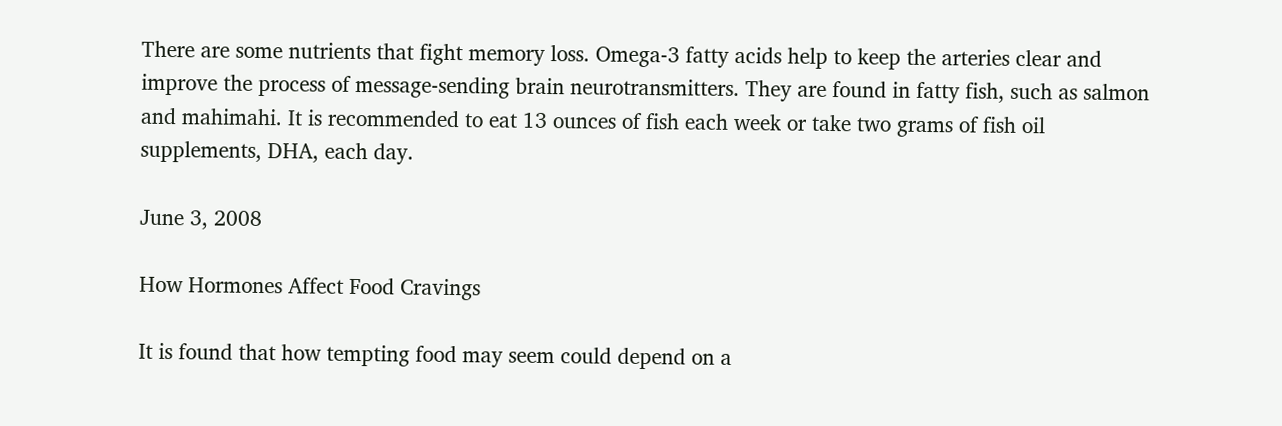There are some nutrients that fight memory loss. Omega-3 fatty acids help to keep the arteries clear and improve the process of message-sending brain neurotransmitters. They are found in fatty fish, such as salmon and mahimahi. It is recommended to eat 13 ounces of fish each week or take two grams of fish oil supplements, DHA, each day.

June 3, 2008

How Hormones Affect Food Cravings

It is found that how tempting food may seem could depend on a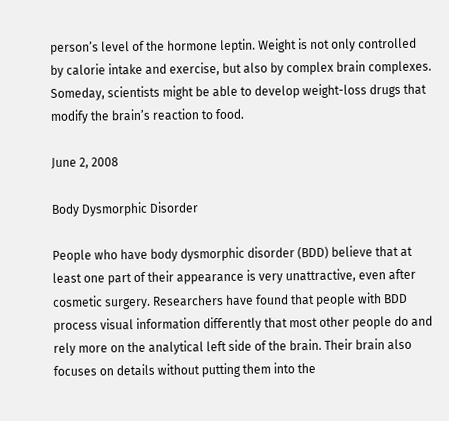person’s level of the hormone leptin. Weight is not only controlled by calorie intake and exercise, but also by complex brain complexes. Someday, scientists might be able to develop weight-loss drugs that modify the brain’s reaction to food.

June 2, 2008

Body Dysmorphic Disorder

People who have body dysmorphic disorder (BDD) believe that at least one part of their appearance is very unattractive, even after cosmetic surgery. Researchers have found that people with BDD process visual information differently that most other people do and rely more on the analytical left side of the brain. Their brain also focuses on details without putting them into the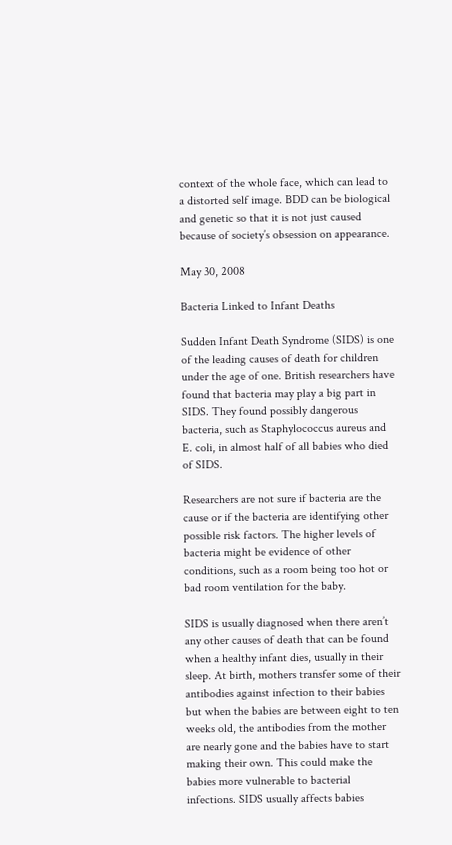context of the whole face, which can lead to a distorted self image. BDD can be biological and genetic so that it is not just caused because of society’s obsession on appearance.

May 30, 2008

Bacteria Linked to Infant Deaths

Sudden Infant Death Syndrome (SIDS) is one of the leading causes of death for children under the age of one. British researchers have found that bacteria may play a big part in SIDS. They found possibly dangerous bacteria, such as Staphylococcus aureus and E. coli, in almost half of all babies who died of SIDS.

Researchers are not sure if bacteria are the cause or if the bacteria are identifying other possible risk factors. The higher levels of bacteria might be evidence of other conditions, such as a room being too hot or bad room ventilation for the baby.

SIDS is usually diagnosed when there aren’t any other causes of death that can be found when a healthy infant dies, usually in their sleep. At birth, mothers transfer some of their antibodies against infection to their babies but when the babies are between eight to ten weeks old, the antibodies from the mother are nearly gone and the babies have to start making their own. This could make the babies more vulnerable to bacterial infections. SIDS usually affects babies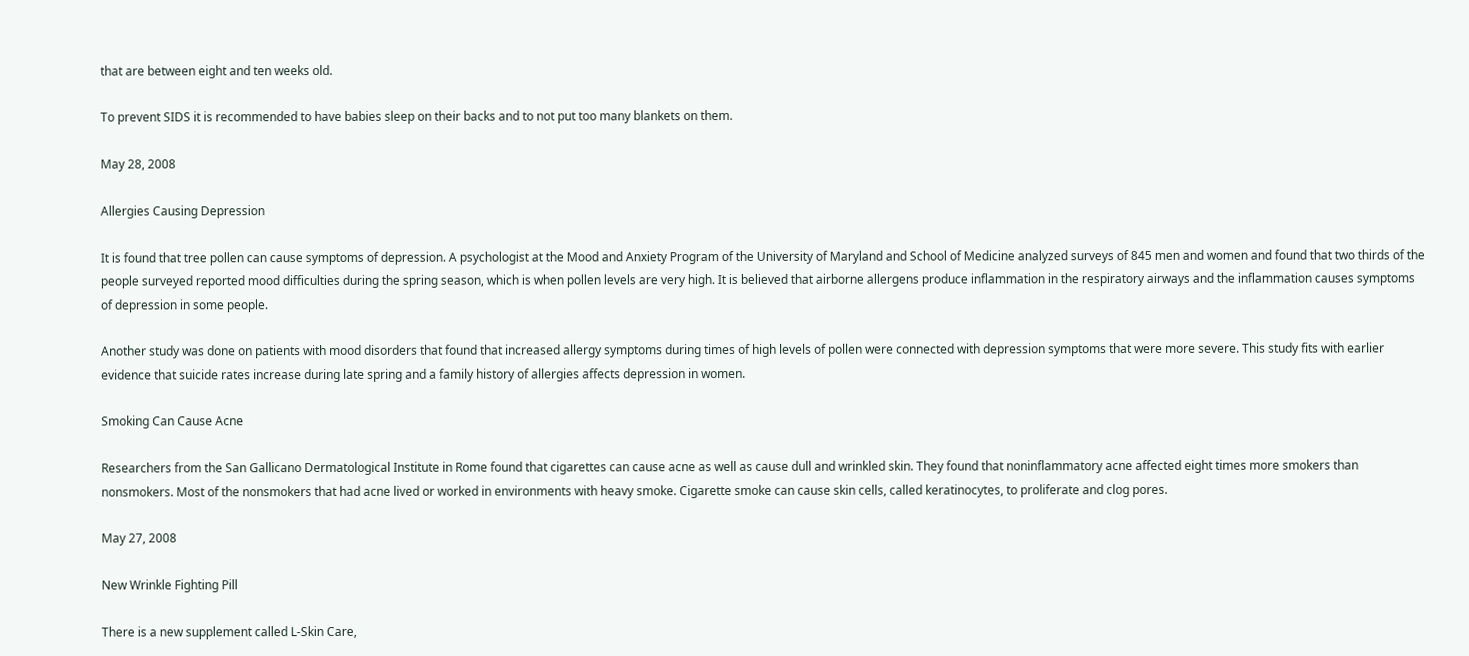that are between eight and ten weeks old.

To prevent SIDS it is recommended to have babies sleep on their backs and to not put too many blankets on them.

May 28, 2008

Allergies Causing Depression

It is found that tree pollen can cause symptoms of depression. A psychologist at the Mood and Anxiety Program of the University of Maryland and School of Medicine analyzed surveys of 845 men and women and found that two thirds of the people surveyed reported mood difficulties during the spring season, which is when pollen levels are very high. It is believed that airborne allergens produce inflammation in the respiratory airways and the inflammation causes symptoms of depression in some people.

Another study was done on patients with mood disorders that found that increased allergy symptoms during times of high levels of pollen were connected with depression symptoms that were more severe. This study fits with earlier evidence that suicide rates increase during late spring and a family history of allergies affects depression in women.

Smoking Can Cause Acne

Researchers from the San Gallicano Dermatological Institute in Rome found that cigarettes can cause acne as well as cause dull and wrinkled skin. They found that noninflammatory acne affected eight times more smokers than nonsmokers. Most of the nonsmokers that had acne lived or worked in environments with heavy smoke. Cigarette smoke can cause skin cells, called keratinocytes, to proliferate and clog pores.

May 27, 2008

New Wrinkle Fighting Pill

There is a new supplement called L-Skin Care,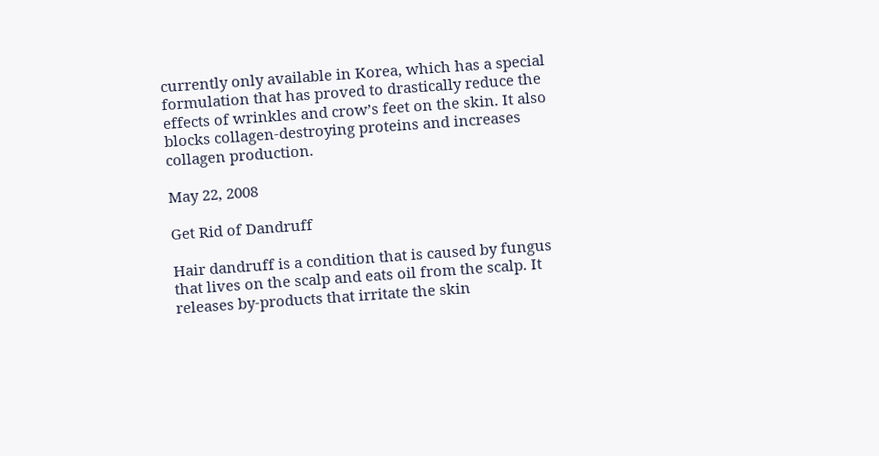currently only available in Korea, which has a special formulation that has proved to drastically reduce the effects of wrinkles and crow’s feet on the skin. It also blocks collagen-destroying proteins and increases collagen production.

May 22, 2008

Get Rid of Dandruff

Hair dandruff is a condition that is caused by fungus that lives on the scalp and eats oil from the scalp. It releases by-products that irritate the skin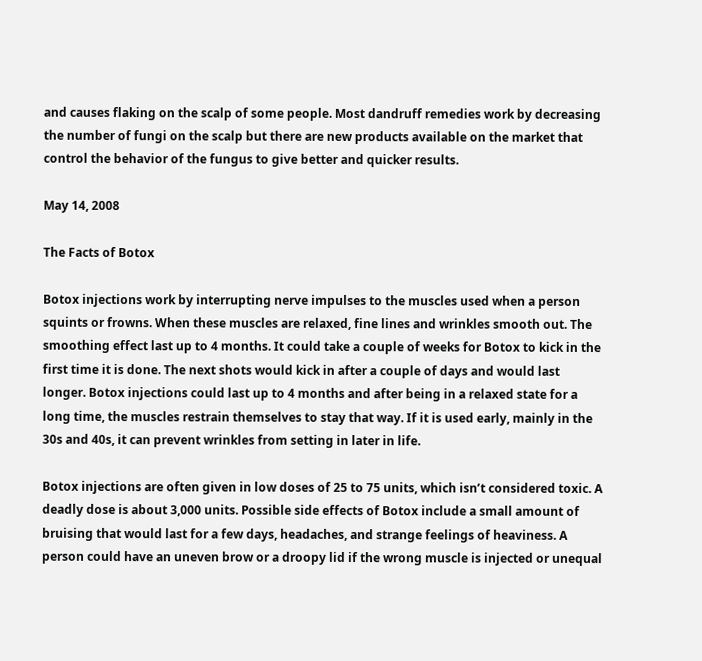and causes flaking on the scalp of some people. Most dandruff remedies work by decreasing the number of fungi on the scalp but there are new products available on the market that control the behavior of the fungus to give better and quicker results.

May 14, 2008

The Facts of Botox

Botox injections work by interrupting nerve impulses to the muscles used when a person squints or frowns. When these muscles are relaxed, fine lines and wrinkles smooth out. The smoothing effect last up to 4 months. It could take a couple of weeks for Botox to kick in the first time it is done. The next shots would kick in after a couple of days and would last longer. Botox injections could last up to 4 months and after being in a relaxed state for a long time, the muscles restrain themselves to stay that way. If it is used early, mainly in the 30s and 40s, it can prevent wrinkles from setting in later in life.

Botox injections are often given in low doses of 25 to 75 units, which isn’t considered toxic. A deadly dose is about 3,000 units. Possible side effects of Botox include a small amount of bruising that would last for a few days, headaches, and strange feelings of heaviness. A person could have an uneven brow or a droopy lid if the wrong muscle is injected or unequal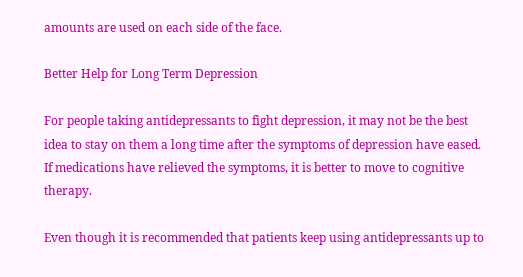amounts are used on each side of the face.

Better Help for Long Term Depression

For people taking antidepressants to fight depression, it may not be the best idea to stay on them a long time after the symptoms of depression have eased. If medications have relieved the symptoms, it is better to move to cognitive therapy.

Even though it is recommended that patients keep using antidepressants up to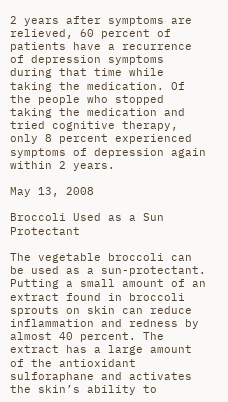2 years after symptoms are relieved, 60 percent of patients have a recurrence of depression symptoms during that time while taking the medication. Of the people who stopped taking the medication and tried cognitive therapy, only 8 percent experienced symptoms of depression again within 2 years.

May 13, 2008

Broccoli Used as a Sun Protectant

The vegetable broccoli can be used as a sun-protectant. Putting a small amount of an extract found in broccoli sprouts on skin can reduce inflammation and redness by almost 40 percent. The extract has a large amount of the antioxidant sulforaphane and activates the skin’s ability to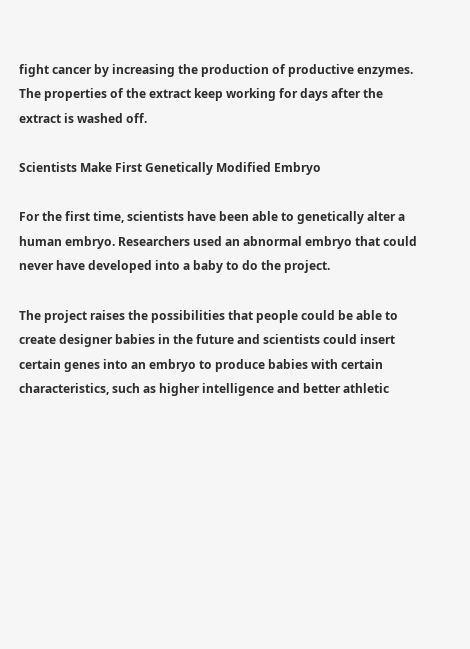fight cancer by increasing the production of productive enzymes. The properties of the extract keep working for days after the extract is washed off.

Scientists Make First Genetically Modified Embryo

For the first time, scientists have been able to genetically alter a human embryo. Researchers used an abnormal embryo that could never have developed into a baby to do the project.

The project raises the possibilities that people could be able to create designer babies in the future and scientists could insert certain genes into an embryo to produce babies with certain characteristics, such as higher intelligence and better athletic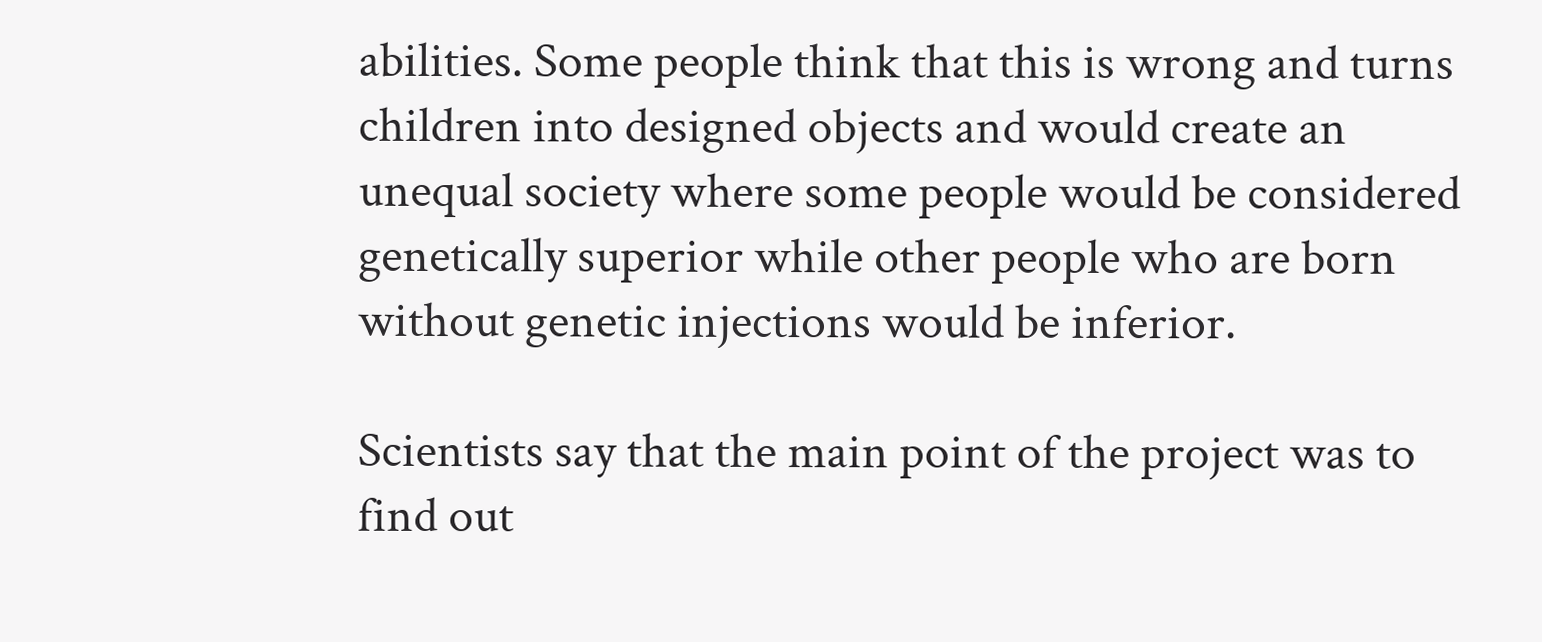abilities. Some people think that this is wrong and turns children into designed objects and would create an unequal society where some people would be considered genetically superior while other people who are born without genetic injections would be inferior.

Scientists say that the main point of the project was to find out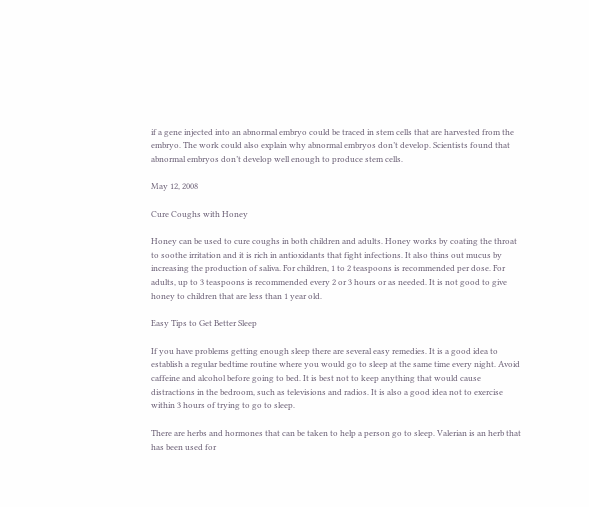if a gene injected into an abnormal embryo could be traced in stem cells that are harvested from the embryo. The work could also explain why abnormal embryos don’t develop. Scientists found that abnormal embryos don’t develop well enough to produce stem cells.

May 12, 2008

Cure Coughs with Honey

Honey can be used to cure coughs in both children and adults. Honey works by coating the throat to soothe irritation and it is rich in antioxidants that fight infections. It also thins out mucus by increasing the production of saliva. For children, 1 to 2 teaspoons is recommended per dose. For adults, up to 3 teaspoons is recommended every 2 or 3 hours or as needed. It is not good to give honey to children that are less than 1 year old.

Easy Tips to Get Better Sleep

If you have problems getting enough sleep there are several easy remedies. It is a good idea to establish a regular bedtime routine where you would go to sleep at the same time every night. Avoid caffeine and alcohol before going to bed. It is best not to keep anything that would cause distractions in the bedroom, such as televisions and radios. It is also a good idea not to exercise within 3 hours of trying to go to sleep.

There are herbs and hormones that can be taken to help a person go to sleep. Valerian is an herb that has been used for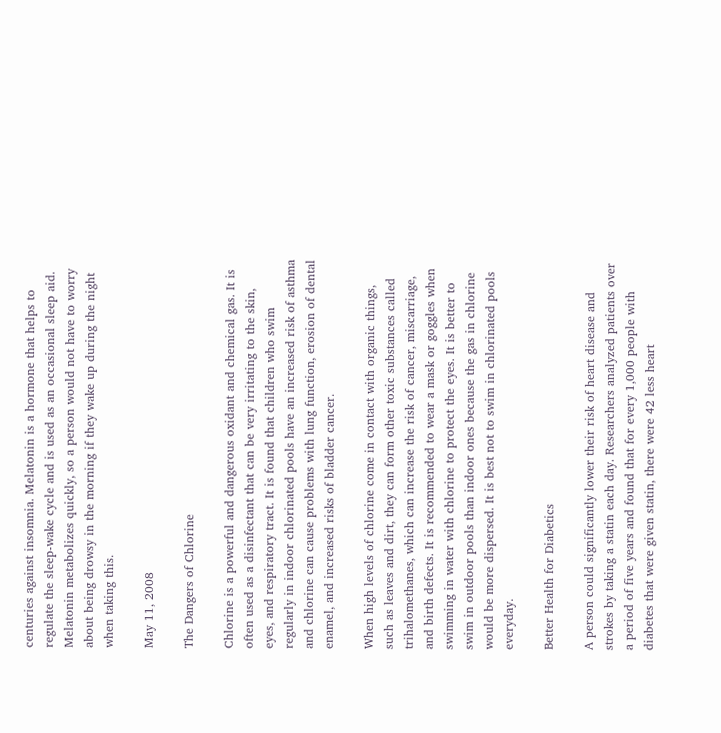centuries against insomnia. Melatonin is a hormone that helps to regulate the sleep-wake cycle and is used as an occasional sleep aid. Melatonin metabolizes quickly, so a person would not have to worry about being drowsy in the morning if they wake up during the night when taking this.

May 11, 2008

The Dangers of Chlorine

Chlorine is a powerful and dangerous oxidant and chemical gas. It is often used as a disinfectant that can be very irritating to the skin, eyes, and respiratory tract. It is found that children who swim regularly in indoor chlorinated pools have an increased risk of asthma and chlorine can cause problems with lung function, erosion of dental enamel, and increased risks of bladder cancer.

When high levels of chlorine come in contact with organic things, such as leaves and dirt, they can form other toxic substances called trihalomethanes, which can increase the risk of cancer, miscarriage, and birth defects. It is recommended to wear a mask or goggles when swimming in water with chlorine to protect the eyes. It is better to swim in outdoor pools than indoor ones because the gas in chlorine would be more dispersed. It is best not to swim in chlorinated pools everyday.

Better Health for Diabetics

A person could significantly lower their risk of heart disease and strokes by taking a statin each day. Researchers analyzed patients over a period of five years and found that for every 1,000 people with diabetes that were given statin, there were 42 less heart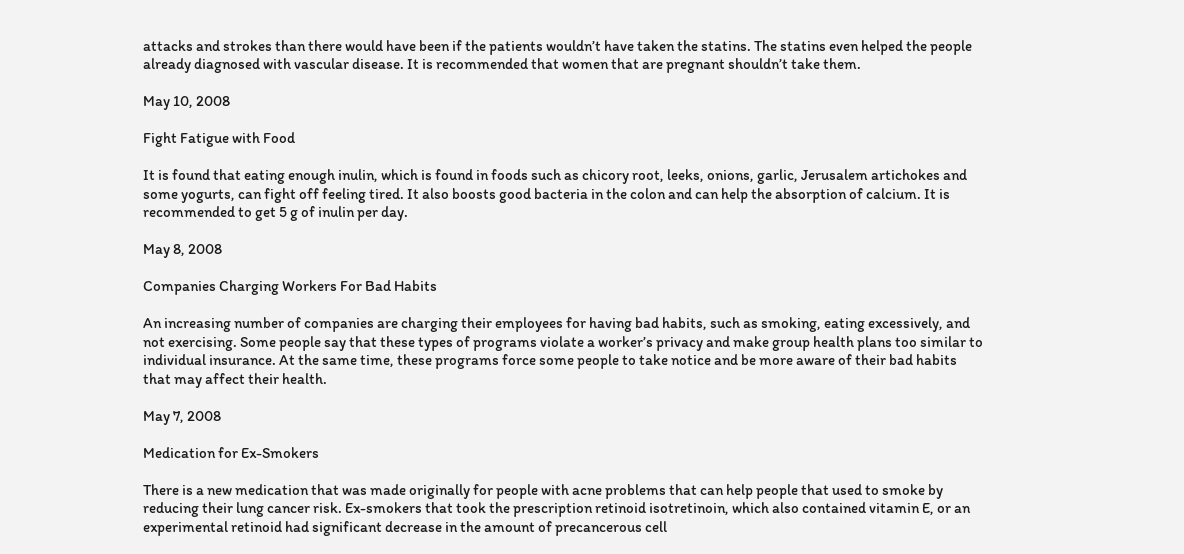attacks and strokes than there would have been if the patients wouldn’t have taken the statins. The statins even helped the people already diagnosed with vascular disease. It is recommended that women that are pregnant shouldn’t take them.

May 10, 2008

Fight Fatigue with Food

It is found that eating enough inulin, which is found in foods such as chicory root, leeks, onions, garlic, Jerusalem artichokes and some yogurts, can fight off feeling tired. It also boosts good bacteria in the colon and can help the absorption of calcium. It is recommended to get 5 g of inulin per day.

May 8, 2008

Companies Charging Workers For Bad Habits

An increasing number of companies are charging their employees for having bad habits, such as smoking, eating excessively, and not exercising. Some people say that these types of programs violate a worker’s privacy and make group health plans too similar to individual insurance. At the same time, these programs force some people to take notice and be more aware of their bad habits that may affect their health.

May 7, 2008

Medication for Ex-Smokers

There is a new medication that was made originally for people with acne problems that can help people that used to smoke by reducing their lung cancer risk. Ex-smokers that took the prescription retinoid isotretinoin, which also contained vitamin E, or an experimental retinoid had significant decrease in the amount of precancerous cell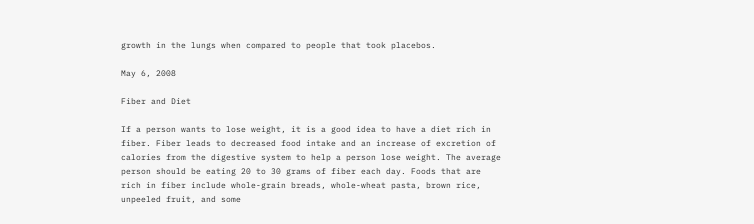growth in the lungs when compared to people that took placebos.

May 6, 2008

Fiber and Diet

If a person wants to lose weight, it is a good idea to have a diet rich in fiber. Fiber leads to decreased food intake and an increase of excretion of calories from the digestive system to help a person lose weight. The average person should be eating 20 to 30 grams of fiber each day. Foods that are rich in fiber include whole-grain breads, whole-wheat pasta, brown rice, unpeeled fruit, and some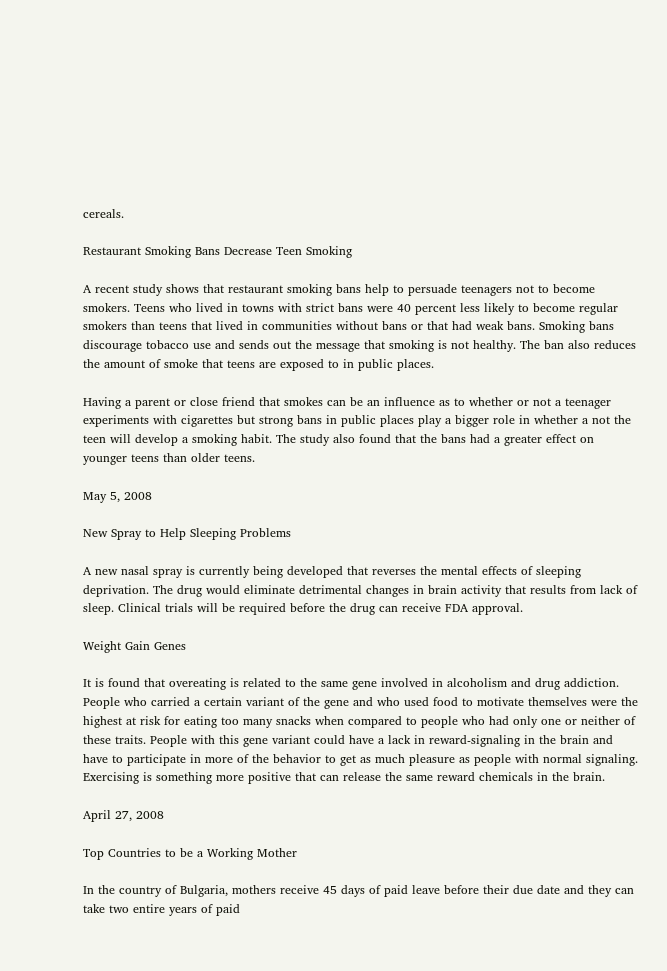cereals.

Restaurant Smoking Bans Decrease Teen Smoking

A recent study shows that restaurant smoking bans help to persuade teenagers not to become smokers. Teens who lived in towns with strict bans were 40 percent less likely to become regular smokers than teens that lived in communities without bans or that had weak bans. Smoking bans discourage tobacco use and sends out the message that smoking is not healthy. The ban also reduces the amount of smoke that teens are exposed to in public places.

Having a parent or close friend that smokes can be an influence as to whether or not a teenager experiments with cigarettes but strong bans in public places play a bigger role in whether a not the teen will develop a smoking habit. The study also found that the bans had a greater effect on younger teens than older teens.

May 5, 2008

New Spray to Help Sleeping Problems

A new nasal spray is currently being developed that reverses the mental effects of sleeping deprivation. The drug would eliminate detrimental changes in brain activity that results from lack of sleep. Clinical trials will be required before the drug can receive FDA approval.

Weight Gain Genes

It is found that overeating is related to the same gene involved in alcoholism and drug addiction. People who carried a certain variant of the gene and who used food to motivate themselves were the highest at risk for eating too many snacks when compared to people who had only one or neither of these traits. People with this gene variant could have a lack in reward-signaling in the brain and have to participate in more of the behavior to get as much pleasure as people with normal signaling. Exercising is something more positive that can release the same reward chemicals in the brain.

April 27, 2008

Top Countries to be a Working Mother

In the country of Bulgaria, mothers receive 45 days of paid leave before their due date and they can take two entire years of paid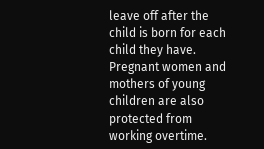leave off after the child is born for each child they have. Pregnant women and mothers of young children are also protected from working overtime.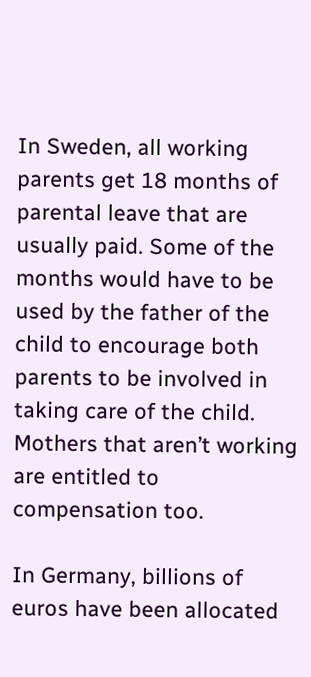In Sweden, all working parents get 18 months of parental leave that are usually paid. Some of the months would have to be used by the father of the child to encourage both parents to be involved in taking care of the child. Mothers that aren’t working are entitled to compensation too.

In Germany, billions of euros have been allocated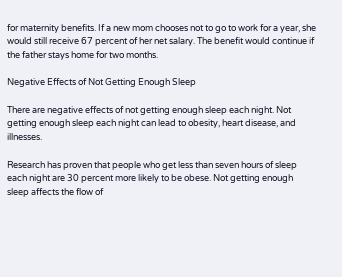for maternity benefits. If a new mom chooses not to go to work for a year, she would still receive 67 percent of her net salary. The benefit would continue if the father stays home for two months.

Negative Effects of Not Getting Enough Sleep

There are negative effects of not getting enough sleep each night. Not getting enough sleep each night can lead to obesity, heart disease, and illnesses.

Research has proven that people who get less than seven hours of sleep each night are 30 percent more likely to be obese. Not getting enough sleep affects the flow of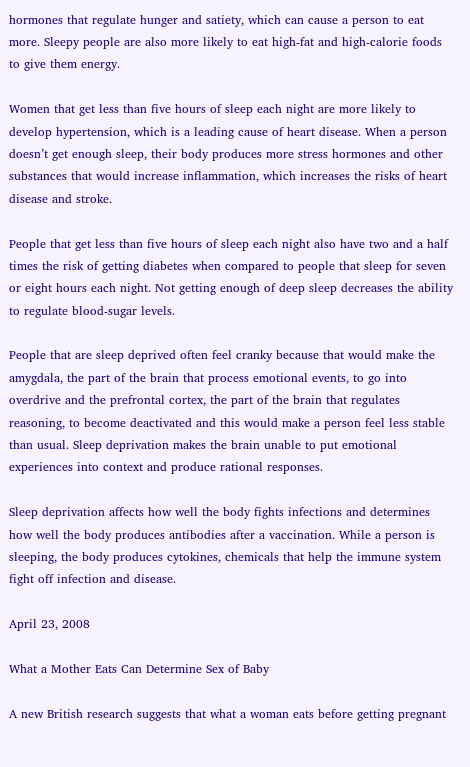hormones that regulate hunger and satiety, which can cause a person to eat more. Sleepy people are also more likely to eat high-fat and high-calorie foods to give them energy.

Women that get less than five hours of sleep each night are more likely to develop hypertension, which is a leading cause of heart disease. When a person doesn’t get enough sleep, their body produces more stress hormones and other substances that would increase inflammation, which increases the risks of heart disease and stroke.

People that get less than five hours of sleep each night also have two and a half times the risk of getting diabetes when compared to people that sleep for seven or eight hours each night. Not getting enough of deep sleep decreases the ability to regulate blood-sugar levels.

People that are sleep deprived often feel cranky because that would make the amygdala, the part of the brain that process emotional events, to go into overdrive and the prefrontal cortex, the part of the brain that regulates reasoning, to become deactivated and this would make a person feel less stable than usual. Sleep deprivation makes the brain unable to put emotional experiences into context and produce rational responses.

Sleep deprivation affects how well the body fights infections and determines how well the body produces antibodies after a vaccination. While a person is sleeping, the body produces cytokines, chemicals that help the immune system fight off infection and disease.

April 23, 2008

What a Mother Eats Can Determine Sex of Baby

A new British research suggests that what a woman eats before getting pregnant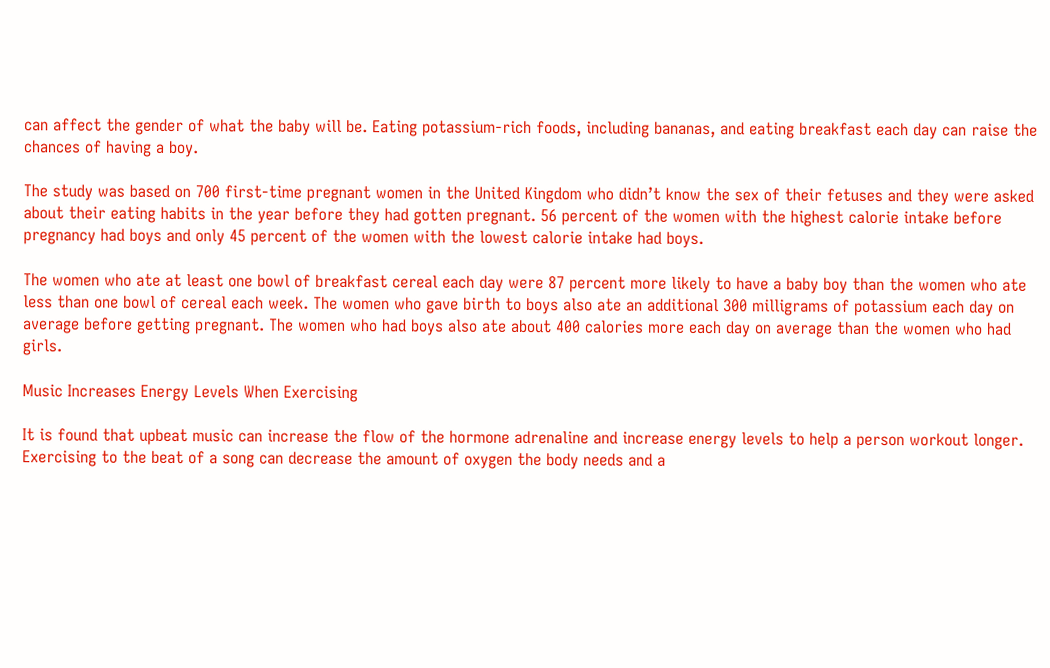can affect the gender of what the baby will be. Eating potassium-rich foods, including bananas, and eating breakfast each day can raise the chances of having a boy.

The study was based on 700 first-time pregnant women in the United Kingdom who didn’t know the sex of their fetuses and they were asked about their eating habits in the year before they had gotten pregnant. 56 percent of the women with the highest calorie intake before pregnancy had boys and only 45 percent of the women with the lowest calorie intake had boys.

The women who ate at least one bowl of breakfast cereal each day were 87 percent more likely to have a baby boy than the women who ate less than one bowl of cereal each week. The women who gave birth to boys also ate an additional 300 milligrams of potassium each day on average before getting pregnant. The women who had boys also ate about 400 calories more each day on average than the women who had girls.

Music Increases Energy Levels When Exercising

It is found that upbeat music can increase the flow of the hormone adrenaline and increase energy levels to help a person workout longer. Exercising to the beat of a song can decrease the amount of oxygen the body needs and a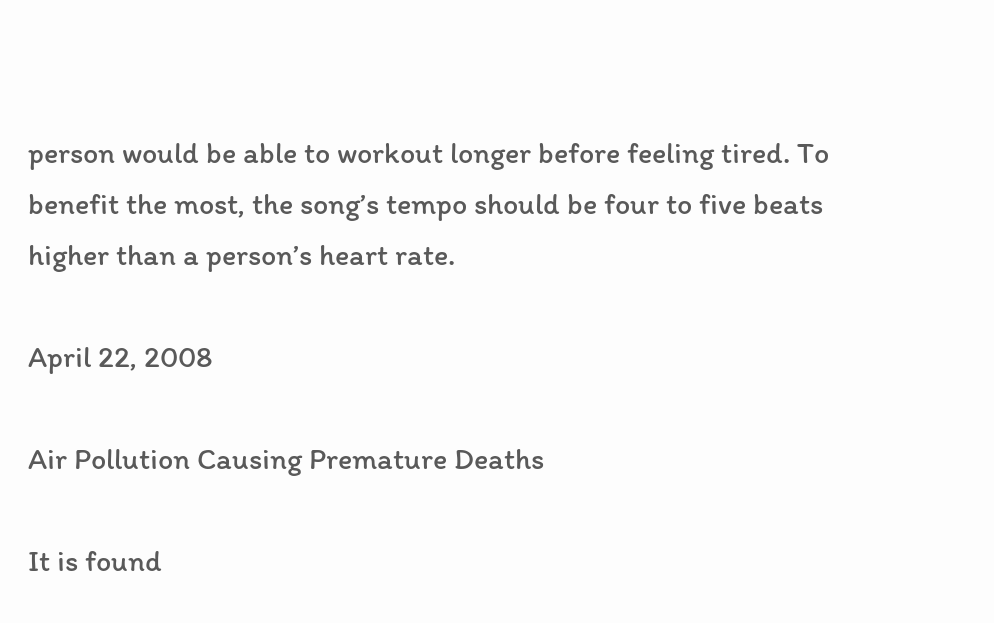person would be able to workout longer before feeling tired. To benefit the most, the song’s tempo should be four to five beats higher than a person’s heart rate.

April 22, 2008

Air Pollution Causing Premature Deaths

It is found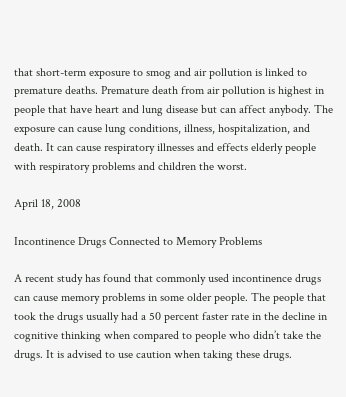that short-term exposure to smog and air pollution is linked to premature deaths. Premature death from air pollution is highest in people that have heart and lung disease but can affect anybody. The exposure can cause lung conditions, illness, hospitalization, and death. It can cause respiratory illnesses and effects elderly people with respiratory problems and children the worst.

April 18, 2008

Incontinence Drugs Connected to Memory Problems

A recent study has found that commonly used incontinence drugs can cause memory problems in some older people. The people that took the drugs usually had a 50 percent faster rate in the decline in cognitive thinking when compared to people who didn’t take the drugs. It is advised to use caution when taking these drugs.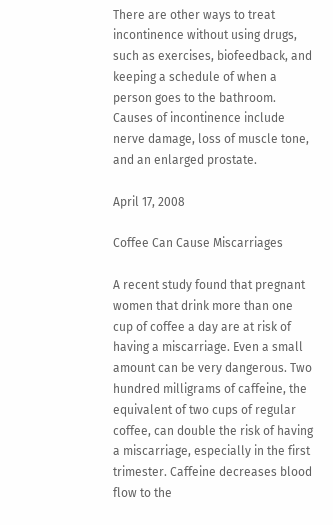There are other ways to treat incontinence without using drugs, such as exercises, biofeedback, and keeping a schedule of when a person goes to the bathroom. Causes of incontinence include nerve damage, loss of muscle tone, and an enlarged prostate.

April 17, 2008

Coffee Can Cause Miscarriages

A recent study found that pregnant women that drink more than one cup of coffee a day are at risk of having a miscarriage. Even a small amount can be very dangerous. Two hundred milligrams of caffeine, the equivalent of two cups of regular coffee, can double the risk of having a miscarriage, especially in the first trimester. Caffeine decreases blood flow to the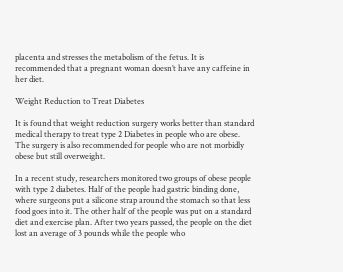placenta and stresses the metabolism of the fetus. It is recommended that a pregnant woman doesn’t have any caffeine in her diet.

Weight Reduction to Treat Diabetes

It is found that weight reduction surgery works better than standard medical therapy to treat type 2 Diabetes in people who are obese. The surgery is also recommended for people who are not morbidly obese but still overweight.

In a recent study, researchers monitored two groups of obese people with type 2 diabetes. Half of the people had gastric binding done, where surgeons put a silicone strap around the stomach so that less food goes into it. The other half of the people was put on a standard diet and exercise plan. After two years passed, the people on the diet lost an average of 3 pounds while the people who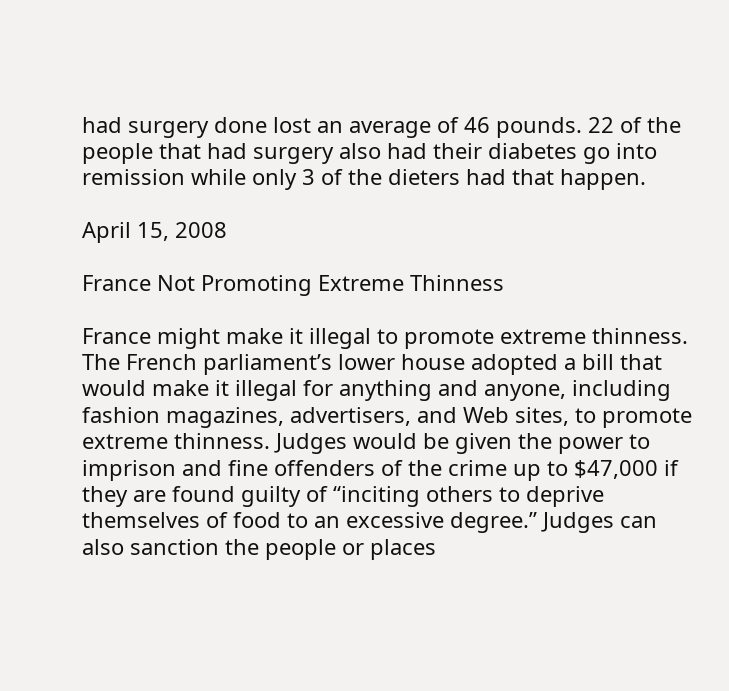had surgery done lost an average of 46 pounds. 22 of the people that had surgery also had their diabetes go into remission while only 3 of the dieters had that happen.

April 15, 2008

France Not Promoting Extreme Thinness

France might make it illegal to promote extreme thinness. The French parliament’s lower house adopted a bill that would make it illegal for anything and anyone, including fashion magazines, advertisers, and Web sites, to promote extreme thinness. Judges would be given the power to imprison and fine offenders of the crime up to $47,000 if they are found guilty of “inciting others to deprive themselves of food to an excessive degree.” Judges can also sanction the people or places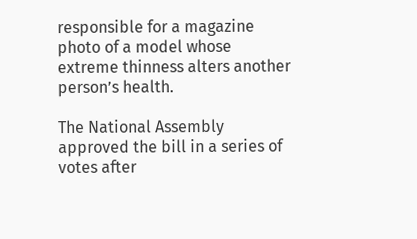responsible for a magazine photo of a model whose extreme thinness alters another person’s health.

The National Assembly approved the bill in a series of votes after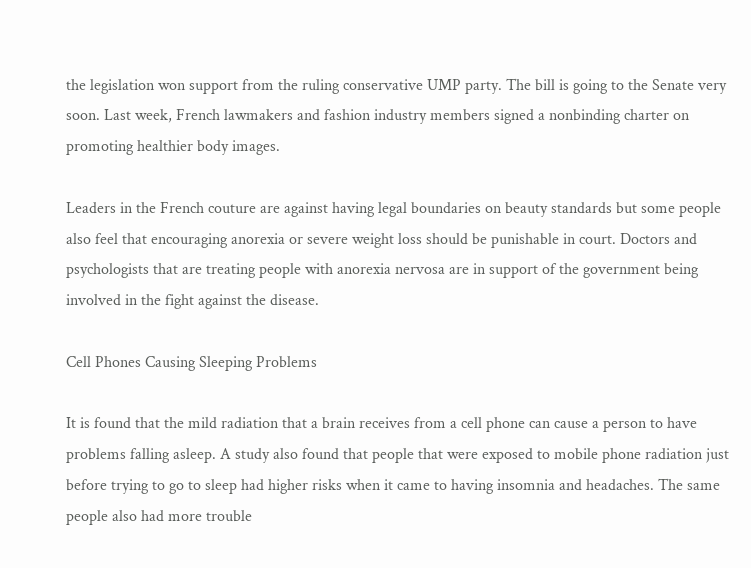the legislation won support from the ruling conservative UMP party. The bill is going to the Senate very soon. Last week, French lawmakers and fashion industry members signed a nonbinding charter on promoting healthier body images.

Leaders in the French couture are against having legal boundaries on beauty standards but some people also feel that encouraging anorexia or severe weight loss should be punishable in court. Doctors and psychologists that are treating people with anorexia nervosa are in support of the government being involved in the fight against the disease.

Cell Phones Causing Sleeping Problems

It is found that the mild radiation that a brain receives from a cell phone can cause a person to have problems falling asleep. A study also found that people that were exposed to mobile phone radiation just before trying to go to sleep had higher risks when it came to having insomnia and headaches. The same people also had more trouble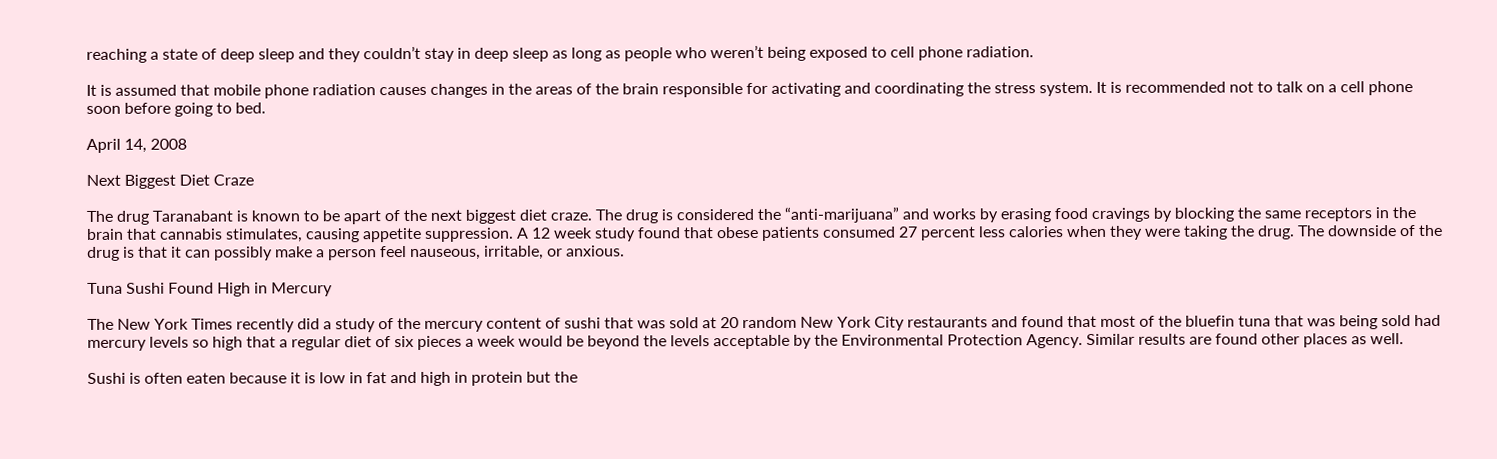reaching a state of deep sleep and they couldn’t stay in deep sleep as long as people who weren’t being exposed to cell phone radiation.

It is assumed that mobile phone radiation causes changes in the areas of the brain responsible for activating and coordinating the stress system. It is recommended not to talk on a cell phone soon before going to bed.

April 14, 2008

Next Biggest Diet Craze

The drug Taranabant is known to be apart of the next biggest diet craze. The drug is considered the “anti-marijuana” and works by erasing food cravings by blocking the same receptors in the brain that cannabis stimulates, causing appetite suppression. A 12 week study found that obese patients consumed 27 percent less calories when they were taking the drug. The downside of the drug is that it can possibly make a person feel nauseous, irritable, or anxious.

Tuna Sushi Found High in Mercury

The New York Times recently did a study of the mercury content of sushi that was sold at 20 random New York City restaurants and found that most of the bluefin tuna that was being sold had mercury levels so high that a regular diet of six pieces a week would be beyond the levels acceptable by the Environmental Protection Agency. Similar results are found other places as well.

Sushi is often eaten because it is low in fat and high in protein but the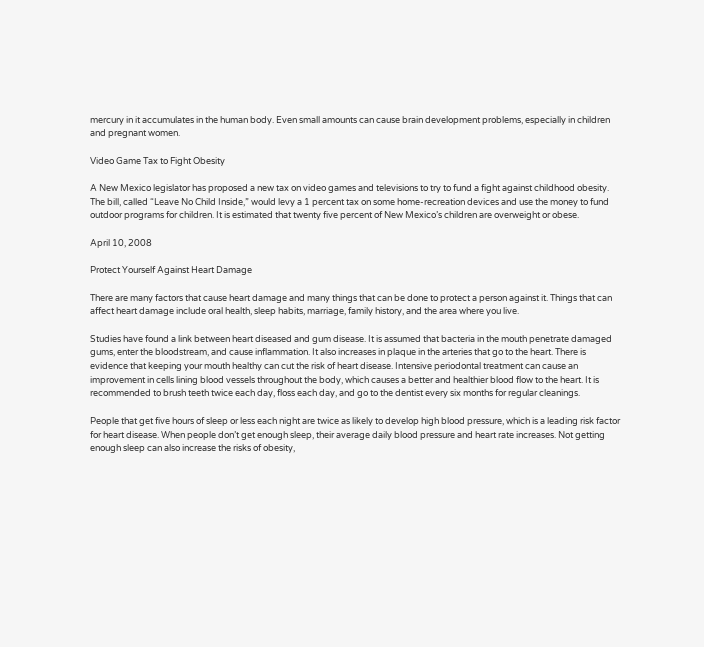mercury in it accumulates in the human body. Even small amounts can cause brain development problems, especially in children and pregnant women.

Video Game Tax to Fight Obesity

A New Mexico legislator has proposed a new tax on video games and televisions to try to fund a fight against childhood obesity. The bill, called “Leave No Child Inside,” would levy a 1 percent tax on some home-recreation devices and use the money to fund outdoor programs for children. It is estimated that twenty five percent of New Mexico’s children are overweight or obese.

April 10, 2008

Protect Yourself Against Heart Damage

There are many factors that cause heart damage and many things that can be done to protect a person against it. Things that can affect heart damage include oral health, sleep habits, marriage, family history, and the area where you live.

Studies have found a link between heart diseased and gum disease. It is assumed that bacteria in the mouth penetrate damaged gums, enter the bloodstream, and cause inflammation. It also increases in plaque in the arteries that go to the heart. There is evidence that keeping your mouth healthy can cut the risk of heart disease. Intensive periodontal treatment can cause an improvement in cells lining blood vessels throughout the body, which causes a better and healthier blood flow to the heart. It is recommended to brush teeth twice each day, floss each day, and go to the dentist every six months for regular cleanings.

People that get five hours of sleep or less each night are twice as likely to develop high blood pressure, which is a leading risk factor for heart disease. When people don’t get enough sleep, their average daily blood pressure and heart rate increases. Not getting enough sleep can also increase the risks of obesity,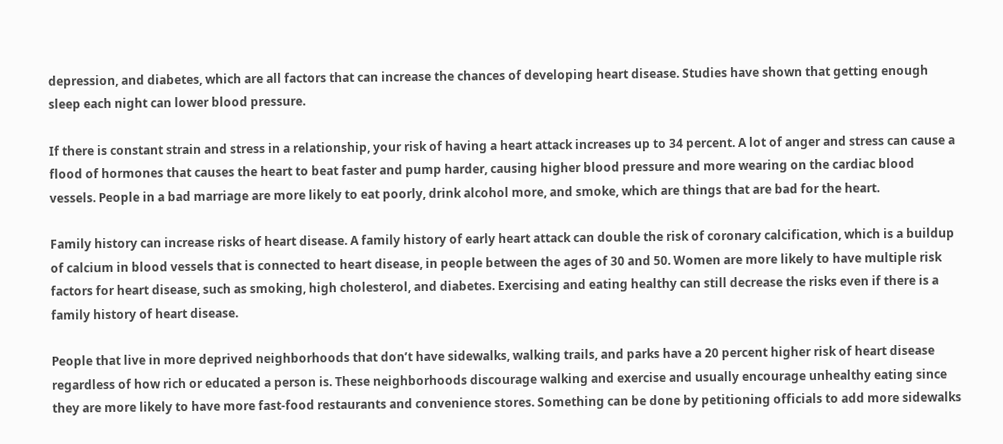depression, and diabetes, which are all factors that can increase the chances of developing heart disease. Studies have shown that getting enough sleep each night can lower blood pressure.

If there is constant strain and stress in a relationship, your risk of having a heart attack increases up to 34 percent. A lot of anger and stress can cause a flood of hormones that causes the heart to beat faster and pump harder, causing higher blood pressure and more wearing on the cardiac blood vessels. People in a bad marriage are more likely to eat poorly, drink alcohol more, and smoke, which are things that are bad for the heart.

Family history can increase risks of heart disease. A family history of early heart attack can double the risk of coronary calcification, which is a buildup of calcium in blood vessels that is connected to heart disease, in people between the ages of 30 and 50. Women are more likely to have multiple risk factors for heart disease, such as smoking, high cholesterol, and diabetes. Exercising and eating healthy can still decrease the risks even if there is a family history of heart disease.

People that live in more deprived neighborhoods that don’t have sidewalks, walking trails, and parks have a 20 percent higher risk of heart disease regardless of how rich or educated a person is. These neighborhoods discourage walking and exercise and usually encourage unhealthy eating since they are more likely to have more fast-food restaurants and convenience stores. Something can be done by petitioning officials to add more sidewalks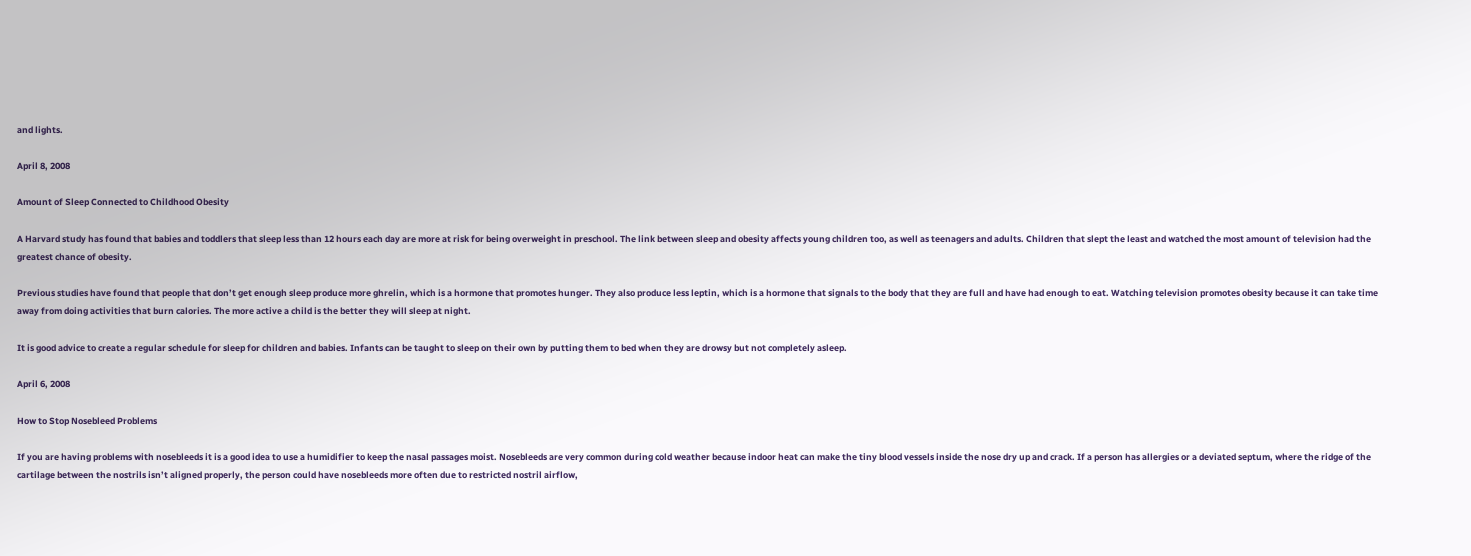and lights.

April 8, 2008

Amount of Sleep Connected to Childhood Obesity

A Harvard study has found that babies and toddlers that sleep less than 12 hours each day are more at risk for being overweight in preschool. The link between sleep and obesity affects young children too, as well as teenagers and adults. Children that slept the least and watched the most amount of television had the greatest chance of obesity.

Previous studies have found that people that don’t get enough sleep produce more ghrelin, which is a hormone that promotes hunger. They also produce less leptin, which is a hormone that signals to the body that they are full and have had enough to eat. Watching television promotes obesity because it can take time away from doing activities that burn calories. The more active a child is the better they will sleep at night.

It is good advice to create a regular schedule for sleep for children and babies. Infants can be taught to sleep on their own by putting them to bed when they are drowsy but not completely asleep.

April 6, 2008

How to Stop Nosebleed Problems

If you are having problems with nosebleeds it is a good idea to use a humidifier to keep the nasal passages moist. Nosebleeds are very common during cold weather because indoor heat can make the tiny blood vessels inside the nose dry up and crack. If a person has allergies or a deviated septum, where the ridge of the cartilage between the nostrils isn’t aligned properly, the person could have nosebleeds more often due to restricted nostril airflow,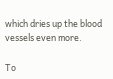which dries up the blood vessels even more.

To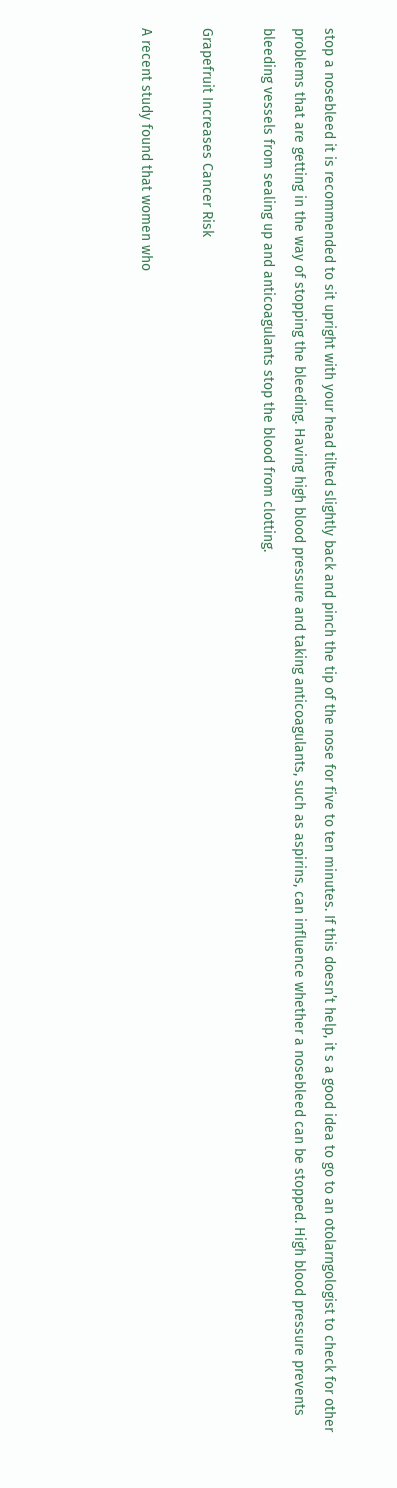stop a nosebleed it is recommended to sit upright with your head tilted slightly back and pinch the tip of the nose for five to ten minutes. If this doesn’t help, it s a good idea to go to an otolarngologist to check for other problems that are getting in the way of stopping the bleeding. Having high blood pressure and taking anticoagulants, such as aspirins, can influence whether a nosebleed can be stopped. High blood pressure prevents bleeding vessels from sealing up and anticoagulants stop the blood from clotting.

Grapefruit Increases Cancer Risk

A recent study found that women who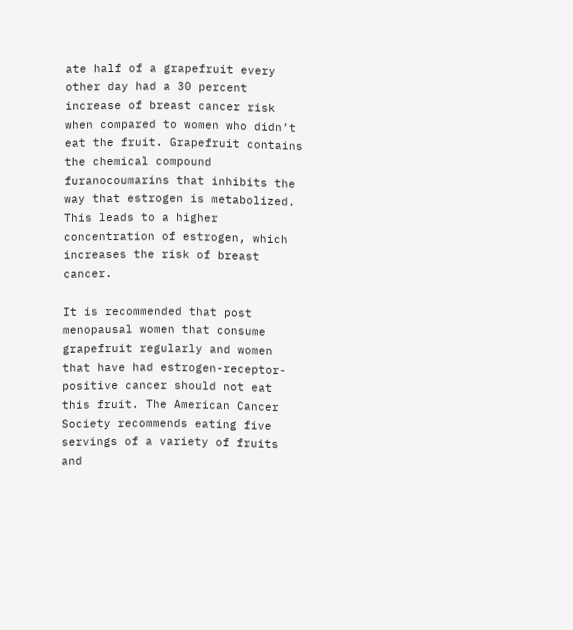ate half of a grapefruit every other day had a 30 percent increase of breast cancer risk when compared to women who didn’t eat the fruit. Grapefruit contains the chemical compound furanocoumarins that inhibits the way that estrogen is metabolized. This leads to a higher concentration of estrogen, which increases the risk of breast cancer.

It is recommended that post menopausal women that consume grapefruit regularly and women that have had estrogen-receptor-positive cancer should not eat this fruit. The American Cancer Society recommends eating five servings of a variety of fruits and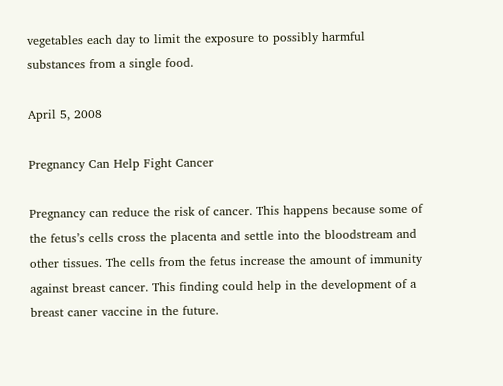vegetables each day to limit the exposure to possibly harmful substances from a single food.

April 5, 2008

Pregnancy Can Help Fight Cancer

Pregnancy can reduce the risk of cancer. This happens because some of the fetus’s cells cross the placenta and settle into the bloodstream and other tissues. The cells from the fetus increase the amount of immunity against breast cancer. This finding could help in the development of a breast caner vaccine in the future.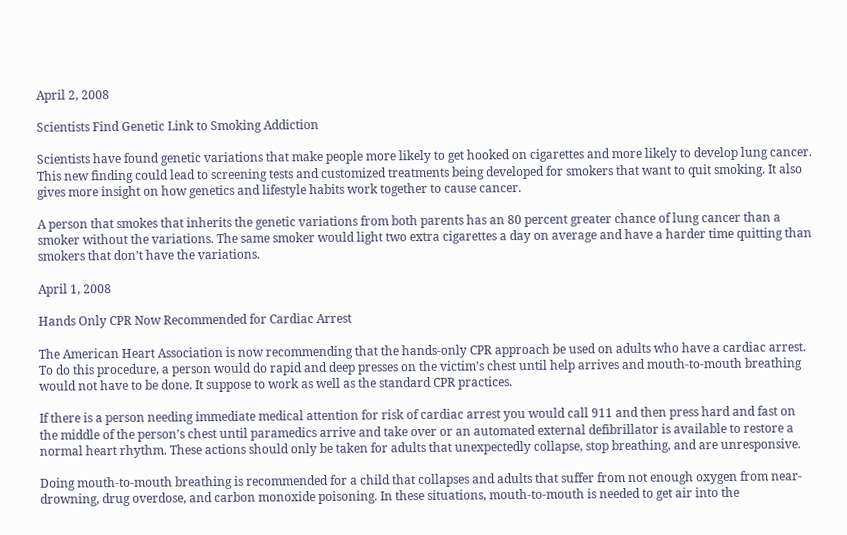April 2, 2008

Scientists Find Genetic Link to Smoking Addiction

Scientists have found genetic variations that make people more likely to get hooked on cigarettes and more likely to develop lung cancer. This new finding could lead to screening tests and customized treatments being developed for smokers that want to quit smoking. It also gives more insight on how genetics and lifestyle habits work together to cause cancer.

A person that smokes that inherits the genetic variations from both parents has an 80 percent greater chance of lung cancer than a smoker without the variations. The same smoker would light two extra cigarettes a day on average and have a harder time quitting than smokers that don’t have the variations.

April 1, 2008

Hands Only CPR Now Recommended for Cardiac Arrest

The American Heart Association is now recommending that the hands-only CPR approach be used on adults who have a cardiac arrest. To do this procedure, a person would do rapid and deep presses on the victim’s chest until help arrives and mouth-to-mouth breathing would not have to be done. It suppose to work as well as the standard CPR practices.

If there is a person needing immediate medical attention for risk of cardiac arrest you would call 911 and then press hard and fast on the middle of the person’s chest until paramedics arrive and take over or an automated external defibrillator is available to restore a normal heart rhythm. These actions should only be taken for adults that unexpectedly collapse, stop breathing, and are unresponsive.

Doing mouth-to-mouth breathing is recommended for a child that collapses and adults that suffer from not enough oxygen from near-drowning, drug overdose, and carbon monoxide poisoning. In these situations, mouth-to-mouth is needed to get air into the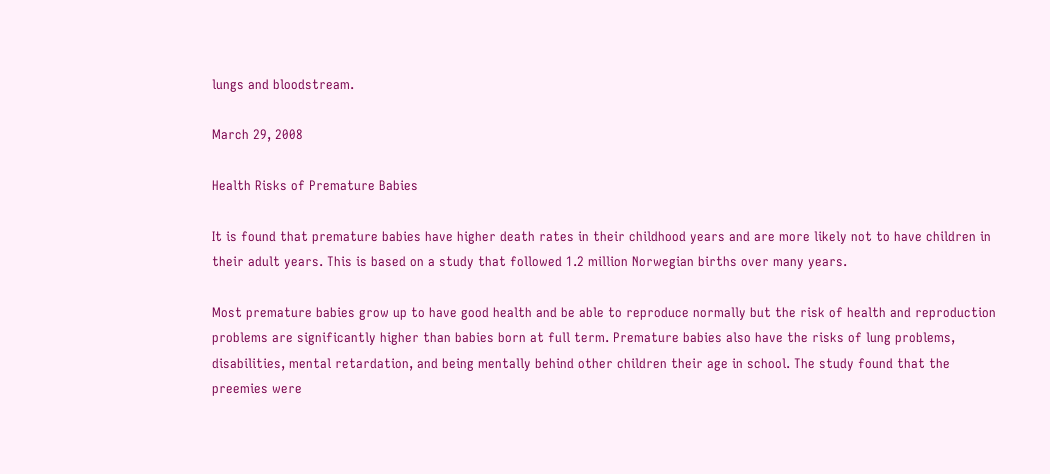lungs and bloodstream.

March 29, 2008

Health Risks of Premature Babies

It is found that premature babies have higher death rates in their childhood years and are more likely not to have children in their adult years. This is based on a study that followed 1.2 million Norwegian births over many years.

Most premature babies grow up to have good health and be able to reproduce normally but the risk of health and reproduction problems are significantly higher than babies born at full term. Premature babies also have the risks of lung problems, disabilities, mental retardation, and being mentally behind other children their age in school. The study found that the preemies were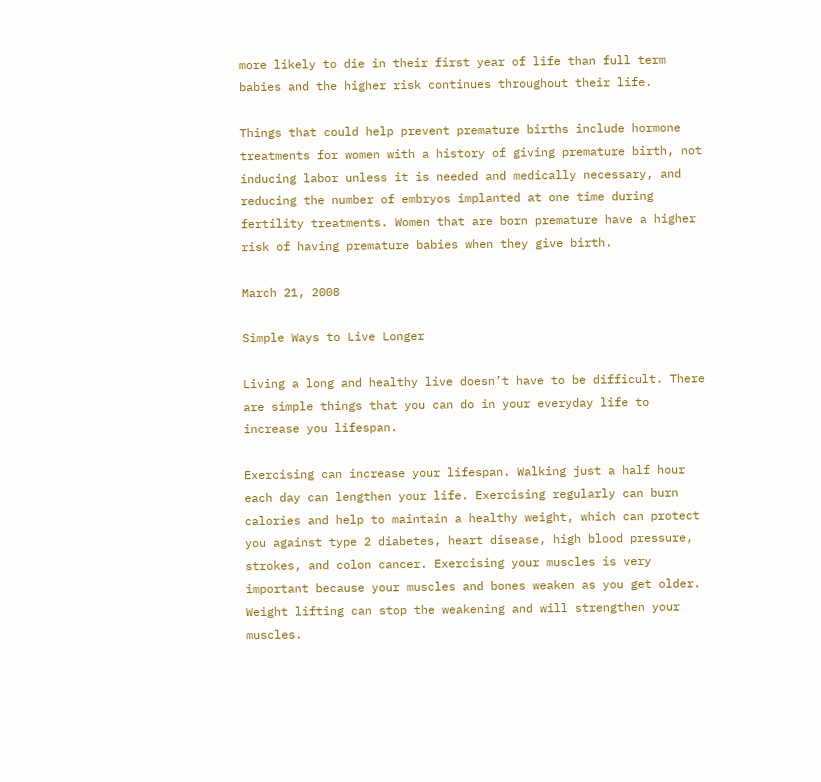more likely to die in their first year of life than full term babies and the higher risk continues throughout their life.

Things that could help prevent premature births include hormone treatments for women with a history of giving premature birth, not inducing labor unless it is needed and medically necessary, and reducing the number of embryos implanted at one time during fertility treatments. Women that are born premature have a higher risk of having premature babies when they give birth.

March 21, 2008

Simple Ways to Live Longer

Living a long and healthy live doesn’t have to be difficult. There are simple things that you can do in your everyday life to increase you lifespan.

Exercising can increase your lifespan. Walking just a half hour each day can lengthen your life. Exercising regularly can burn calories and help to maintain a healthy weight, which can protect you against type 2 diabetes, heart disease, high blood pressure, strokes, and colon cancer. Exercising your muscles is very important because your muscles and bones weaken as you get older. Weight lifting can stop the weakening and will strengthen your muscles.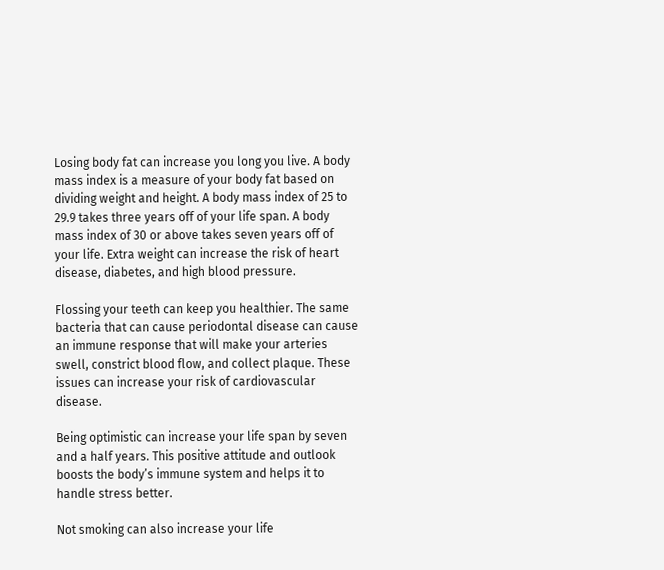Losing body fat can increase you long you live. A body mass index is a measure of your body fat based on dividing weight and height. A body mass index of 25 to 29.9 takes three years off of your life span. A body mass index of 30 or above takes seven years off of your life. Extra weight can increase the risk of heart disease, diabetes, and high blood pressure.

Flossing your teeth can keep you healthier. The same bacteria that can cause periodontal disease can cause an immune response that will make your arteries swell, constrict blood flow, and collect plaque. These issues can increase your risk of cardiovascular disease.

Being optimistic can increase your life span by seven and a half years. This positive attitude and outlook boosts the body’s immune system and helps it to handle stress better.

Not smoking can also increase your life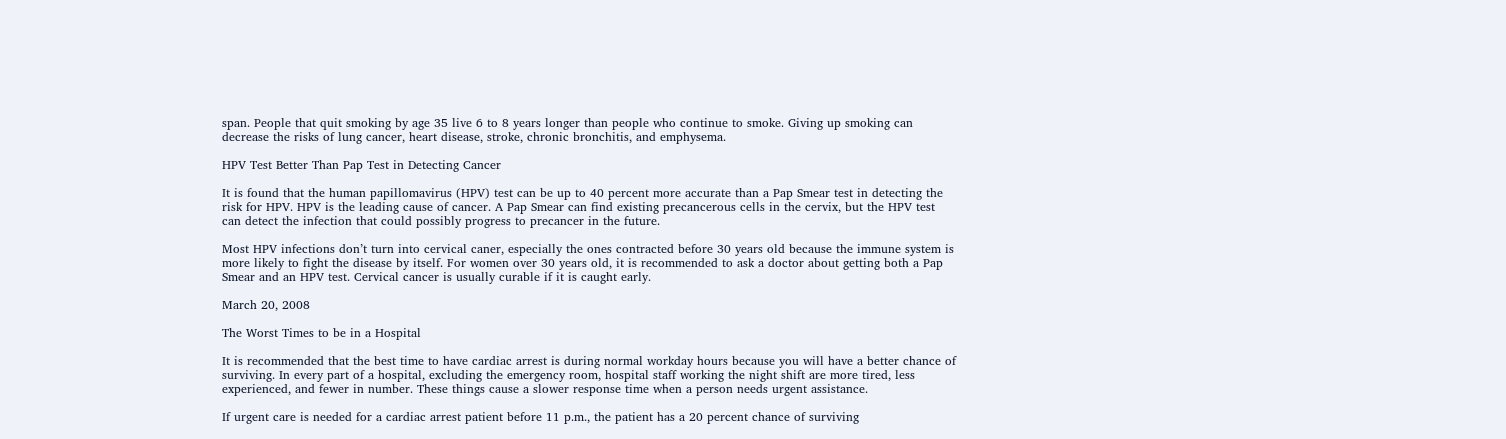span. People that quit smoking by age 35 live 6 to 8 years longer than people who continue to smoke. Giving up smoking can decrease the risks of lung cancer, heart disease, stroke, chronic bronchitis, and emphysema.

HPV Test Better Than Pap Test in Detecting Cancer

It is found that the human papillomavirus (HPV) test can be up to 40 percent more accurate than a Pap Smear test in detecting the risk for HPV. HPV is the leading cause of cancer. A Pap Smear can find existing precancerous cells in the cervix, but the HPV test can detect the infection that could possibly progress to precancer in the future.

Most HPV infections don’t turn into cervical caner, especially the ones contracted before 30 years old because the immune system is more likely to fight the disease by itself. For women over 30 years old, it is recommended to ask a doctor about getting both a Pap Smear and an HPV test. Cervical cancer is usually curable if it is caught early.

March 20, 2008

The Worst Times to be in a Hospital

It is recommended that the best time to have cardiac arrest is during normal workday hours because you will have a better chance of surviving. In every part of a hospital, excluding the emergency room, hospital staff working the night shift are more tired, less experienced, and fewer in number. These things cause a slower response time when a person needs urgent assistance.

If urgent care is needed for a cardiac arrest patient before 11 p.m., the patient has a 20 percent chance of surviving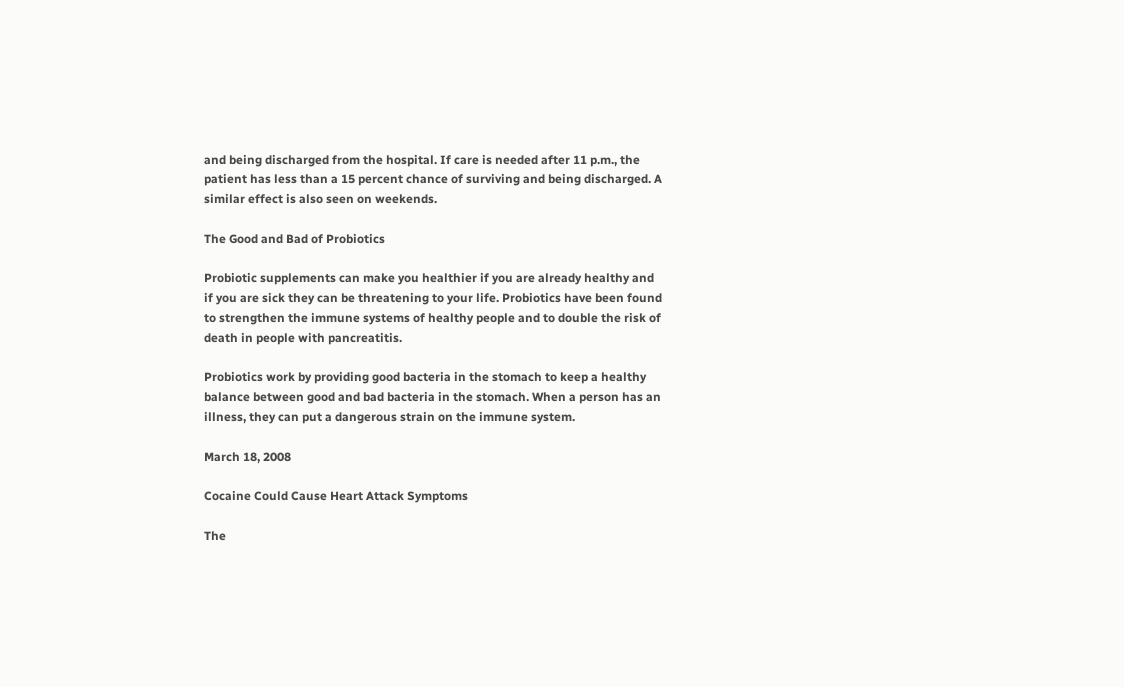and being discharged from the hospital. If care is needed after 11 p.m., the patient has less than a 15 percent chance of surviving and being discharged. A similar effect is also seen on weekends.

The Good and Bad of Probiotics

Probiotic supplements can make you healthier if you are already healthy and if you are sick they can be threatening to your life. Probiotics have been found to strengthen the immune systems of healthy people and to double the risk of death in people with pancreatitis.

Probiotics work by providing good bacteria in the stomach to keep a healthy balance between good and bad bacteria in the stomach. When a person has an illness, they can put a dangerous strain on the immune system.

March 18, 2008

Cocaine Could Cause Heart Attack Symptoms

The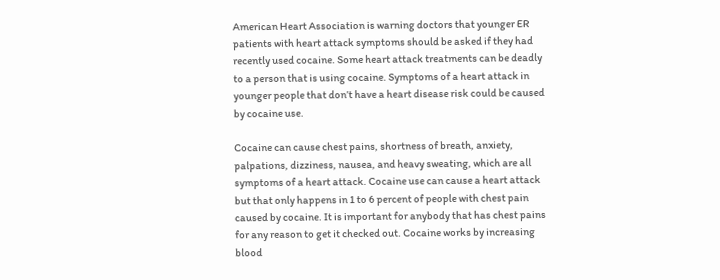American Heart Association is warning doctors that younger ER patients with heart attack symptoms should be asked if they had recently used cocaine. Some heart attack treatments can be deadly to a person that is using cocaine. Symptoms of a heart attack in younger people that don’t have a heart disease risk could be caused by cocaine use.

Cocaine can cause chest pains, shortness of breath, anxiety, palpations, dizziness, nausea, and heavy sweating, which are all symptoms of a heart attack. Cocaine use can cause a heart attack but that only happens in 1 to 6 percent of people with chest pain caused by cocaine. It is important for anybody that has chest pains for any reason to get it checked out. Cocaine works by increasing blood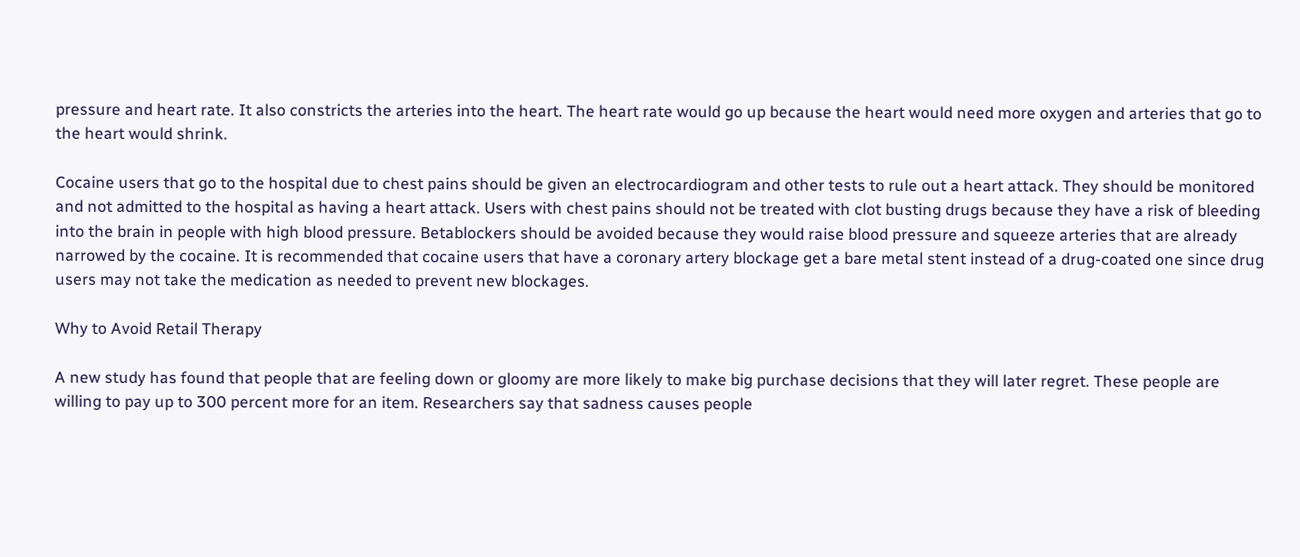pressure and heart rate. It also constricts the arteries into the heart. The heart rate would go up because the heart would need more oxygen and arteries that go to the heart would shrink.

Cocaine users that go to the hospital due to chest pains should be given an electrocardiogram and other tests to rule out a heart attack. They should be monitored and not admitted to the hospital as having a heart attack. Users with chest pains should not be treated with clot busting drugs because they have a risk of bleeding into the brain in people with high blood pressure. Betablockers should be avoided because they would raise blood pressure and squeeze arteries that are already narrowed by the cocaine. It is recommended that cocaine users that have a coronary artery blockage get a bare metal stent instead of a drug-coated one since drug users may not take the medication as needed to prevent new blockages.

Why to Avoid Retail Therapy

A new study has found that people that are feeling down or gloomy are more likely to make big purchase decisions that they will later regret. These people are willing to pay up to 300 percent more for an item. Researchers say that sadness causes people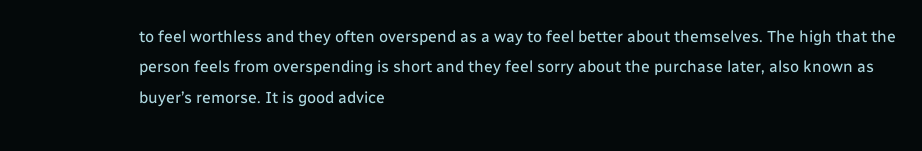to feel worthless and they often overspend as a way to feel better about themselves. The high that the person feels from overspending is short and they feel sorry about the purchase later, also known as buyer’s remorse. It is good advice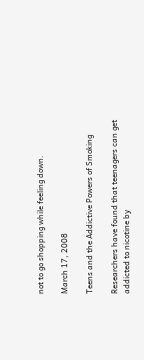not to go shopping while feeling down.

March 17, 2008

Teens and the Addictive Powers of Smoking

Researchers have found that teenagers can get addicted to nicotine by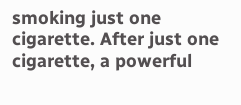smoking just one cigarette. After just one cigarette, a powerful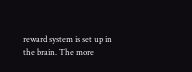reward system is set up in the brain. The more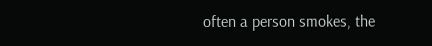often a person smokes, the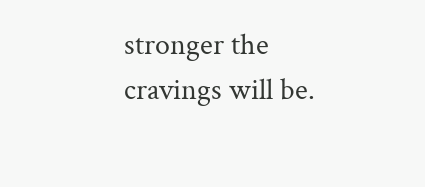stronger the cravings will be.